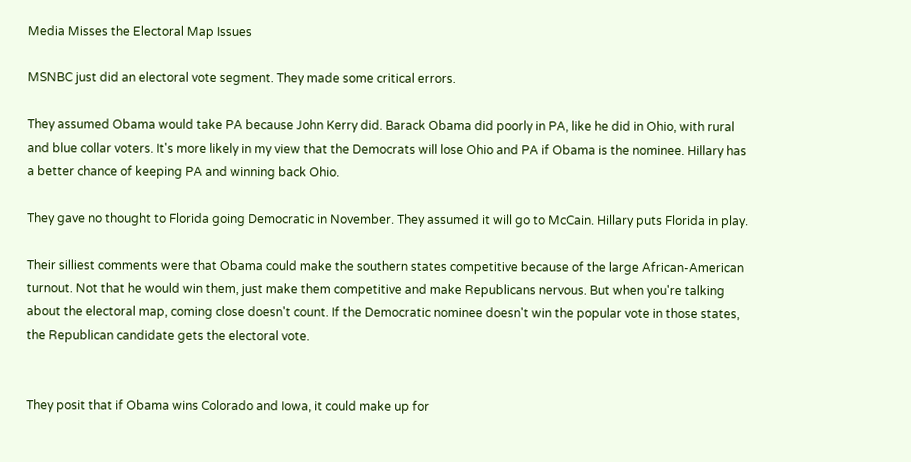Media Misses the Electoral Map Issues

MSNBC just did an electoral vote segment. They made some critical errors.

They assumed Obama would take PA because John Kerry did. Barack Obama did poorly in PA, like he did in Ohio, with rural and blue collar voters. It's more likely in my view that the Democrats will lose Ohio and PA if Obama is the nominee. Hillary has a better chance of keeping PA and winning back Ohio.

They gave no thought to Florida going Democratic in November. They assumed it will go to McCain. Hillary puts Florida in play.

Their silliest comments were that Obama could make the southern states competitive because of the large African-American turnout. Not that he would win them, just make them competitive and make Republicans nervous. But when you're talking about the electoral map, coming close doesn't count. If the Democratic nominee doesn't win the popular vote in those states, the Republican candidate gets the electoral vote.


They posit that if Obama wins Colorado and Iowa, it could make up for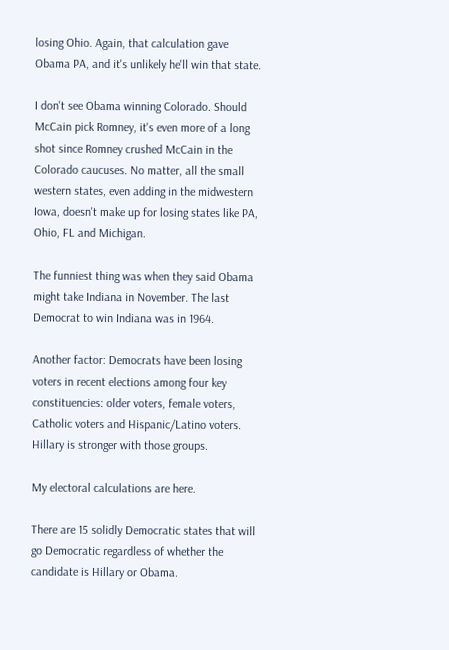losing Ohio. Again, that calculation gave Obama PA, and it's unlikely he'll win that state.

I don't see Obama winning Colorado. Should McCain pick Romney, it's even more of a long shot since Romney crushed McCain in the Colorado caucuses. No matter, all the small western states, even adding in the midwestern Iowa, doesn't make up for losing states like PA, Ohio, FL and Michigan.

The funniest thing was when they said Obama might take Indiana in November. The last Democrat to win Indiana was in 1964.

Another factor: Democrats have been losing voters in recent elections among four key constituencies: older voters, female voters, Catholic voters and Hispanic/Latino voters. Hillary is stronger with those groups.

My electoral calculations are here.

There are 15 solidly Democratic states that will go Democratic regardless of whether the candidate is Hillary or Obama.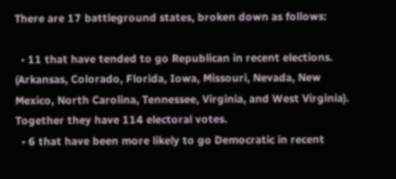There are 17 battleground states, broken down as follows:

  • 11 that have tended to go Republican in recent elections. (Arkansas, Colorado, Florida, Iowa, Missouri, Nevada, New Mexico, North Carolina, Tennessee, Virginia, and West Virginia). Together they have 114 electoral votes.
  • 6 that have been more likely to go Democratic in recent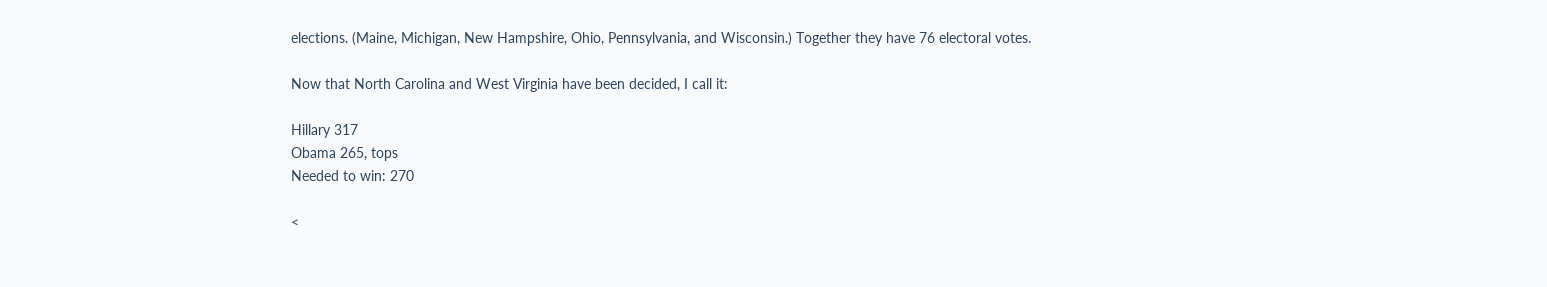elections. (Maine, Michigan, New Hampshire, Ohio, Pennsylvania, and Wisconsin.) Together they have 76 electoral votes.

Now that North Carolina and West Virginia have been decided, I call it:

Hillary 317
Obama 265, tops
Needed to win: 270

<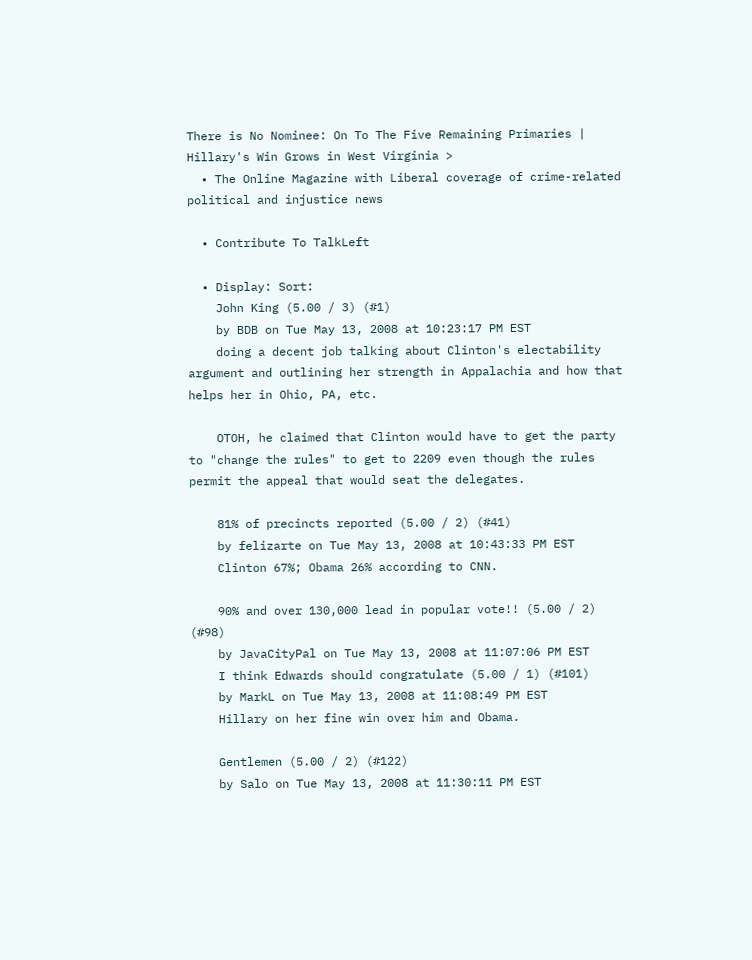There is No Nominee: On To The Five Remaining Primaries | Hillary's Win Grows in West Virginia >
  • The Online Magazine with Liberal coverage of crime-related political and injustice news

  • Contribute To TalkLeft

  • Display: Sort:
    John King (5.00 / 3) (#1)
    by BDB on Tue May 13, 2008 at 10:23:17 PM EST
    doing a decent job talking about Clinton's electability argument and outlining her strength in Appalachia and how that helps her in Ohio, PA, etc.

    OTOH, he claimed that Clinton would have to get the party to "change the rules" to get to 2209 even though the rules permit the appeal that would seat the delegates.

    81% of precincts reported (5.00 / 2) (#41)
    by felizarte on Tue May 13, 2008 at 10:43:33 PM EST
    Clinton 67%; Obama 26% according to CNN.

    90% and over 130,000 lead in popular vote!! (5.00 / 2) (#98)
    by JavaCityPal on Tue May 13, 2008 at 11:07:06 PM EST
    I think Edwards should congratulate (5.00 / 1) (#101)
    by MarkL on Tue May 13, 2008 at 11:08:49 PM EST
    Hillary on her fine win over him and Obama.

    Gentlemen (5.00 / 2) (#122)
    by Salo on Tue May 13, 2008 at 11:30:11 PM EST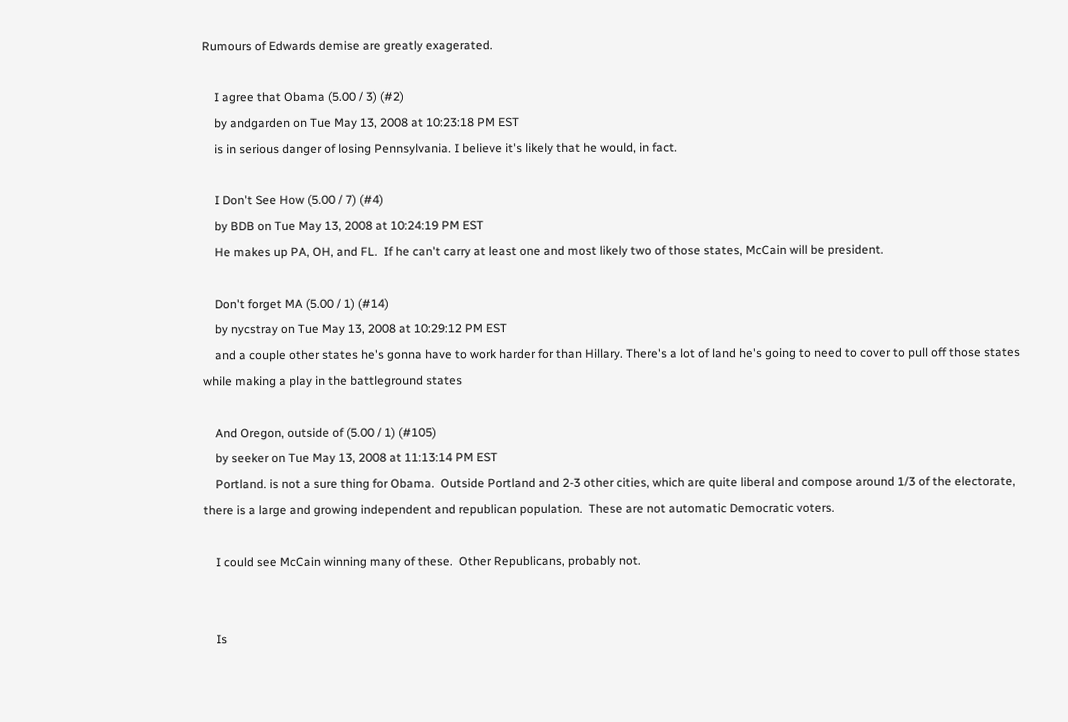Rumours of Edwards demise are greatly exagerated.

    I agree that Obama (5.00 / 3) (#2)
    by andgarden on Tue May 13, 2008 at 10:23:18 PM EST
    is in serious danger of losing Pennsylvania. I believe it's likely that he would, in fact.

    I Don't See How (5.00 / 7) (#4)
    by BDB on Tue May 13, 2008 at 10:24:19 PM EST
    He makes up PA, OH, and FL.  If he can't carry at least one and most likely two of those states, McCain will be president.

    Don't forget MA (5.00 / 1) (#14)
    by nycstray on Tue May 13, 2008 at 10:29:12 PM EST
    and a couple other states he's gonna have to work harder for than Hillary. There's a lot of land he's going to need to cover to pull off those states while making a play in the battleground states

    And Oregon, outside of (5.00 / 1) (#105)
    by seeker on Tue May 13, 2008 at 11:13:14 PM EST
    Portland. is not a sure thing for Obama.  Outside Portland and 2-3 other cities, which are quite liberal and compose around 1/3 of the electorate, there is a large and growing independent and republican population.  These are not automatic Democratic voters.

    I could see McCain winning many of these.  Other Republicans, probably not.


    Is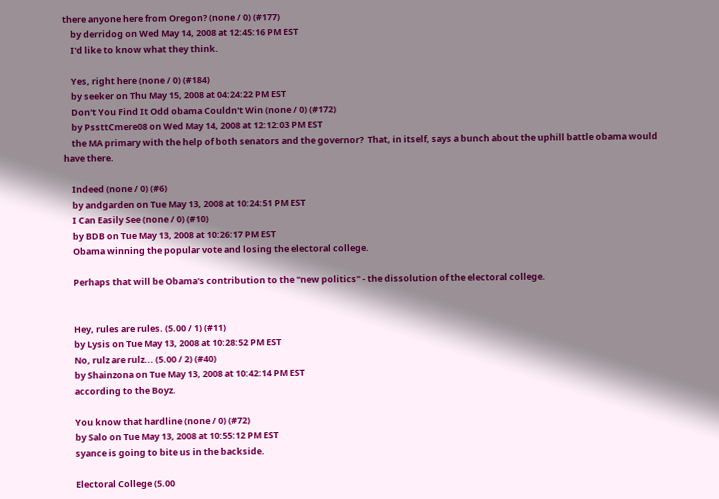there anyone here from Oregon? (none / 0) (#177)
    by derridog on Wed May 14, 2008 at 12:45:16 PM EST
    I'd like to know what they think.

    Yes, right here (none / 0) (#184)
    by seeker on Thu May 15, 2008 at 04:24:22 PM EST
    Don't You Find It Odd obama Couldn't Win (none / 0) (#172)
    by PssttCmere08 on Wed May 14, 2008 at 12:12:03 PM EST
    the MA primary with the help of both senators and the governor?  That, in itself, says a bunch about the uphill battle obama would have there.

    Indeed (none / 0) (#6)
    by andgarden on Tue May 13, 2008 at 10:24:51 PM EST
    I Can Easily See (none / 0) (#10)
    by BDB on Tue May 13, 2008 at 10:26:17 PM EST
    Obama winning the popular vote and losing the electoral college.

    Perhaps that will be Obama's contribution to the "new politics" - the dissolution of the electoral college.


    Hey, rules are rules. (5.00 / 1) (#11)
    by Lysis on Tue May 13, 2008 at 10:28:52 PM EST
    No, rulz are rulz... (5.00 / 2) (#40)
    by Shainzona on Tue May 13, 2008 at 10:42:14 PM EST
    according to the Boyz.

    You know that hardline (none / 0) (#72)
    by Salo on Tue May 13, 2008 at 10:55:12 PM EST
    syance is going to bite us in the backside.

    Electoral College (5.00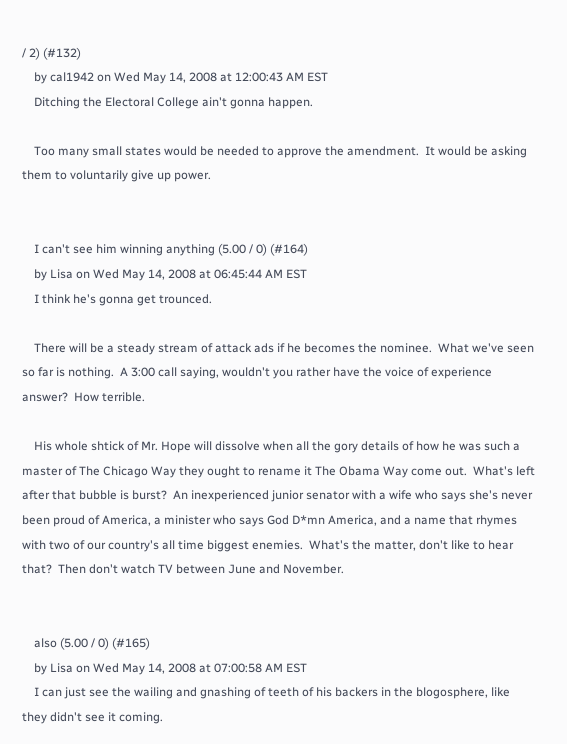/ 2) (#132)
    by cal1942 on Wed May 14, 2008 at 12:00:43 AM EST
    Ditching the Electoral College ain't gonna happen.

    Too many small states would be needed to approve the amendment.  It would be asking them to voluntarily give up power.


    I can't see him winning anything (5.00 / 0) (#164)
    by Lisa on Wed May 14, 2008 at 06:45:44 AM EST
    I think he's gonna get trounced.

    There will be a steady stream of attack ads if he becomes the nominee.  What we've seen so far is nothing.  A 3:00 call saying, wouldn't you rather have the voice of experience answer?  How terrible.

    His whole shtick of Mr. Hope will dissolve when all the gory details of how he was such a master of The Chicago Way they ought to rename it The Obama Way come out.  What's left after that bubble is burst?  An inexperienced junior senator with a wife who says she's never been proud of America, a minister who says God D*mn America, and a name that rhymes with two of our country's all time biggest enemies.  What's the matter, don't like to hear that?  Then don't watch TV between June and November.


    also (5.00 / 0) (#165)
    by Lisa on Wed May 14, 2008 at 07:00:58 AM EST
    I can just see the wailing and gnashing of teeth of his backers in the blogosphere, like they didn't see it coming.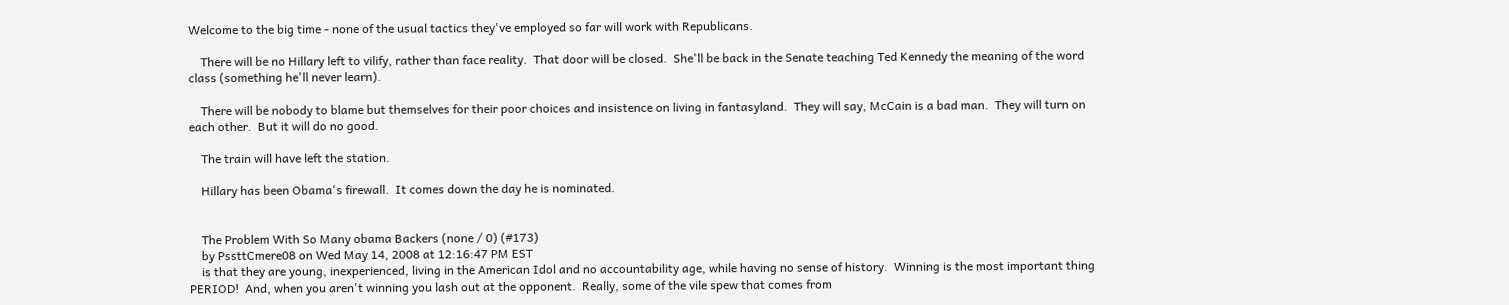Welcome to the big time - none of the usual tactics they've employed so far will work with Republicans.

    There will be no Hillary left to vilify, rather than face reality.  That door will be closed.  She'll be back in the Senate teaching Ted Kennedy the meaning of the word class (something he'll never learn).

    There will be nobody to blame but themselves for their poor choices and insistence on living in fantasyland.  They will say, McCain is a bad man.  They will turn on each other.  But it will do no good.

    The train will have left the station.

    Hillary has been Obama's firewall.  It comes down the day he is nominated.


    The Problem With So Many obama Backers (none / 0) (#173)
    by PssttCmere08 on Wed May 14, 2008 at 12:16:47 PM EST
    is that they are young, inexperienced, living in the American Idol and no accountability age, while having no sense of history.  Winning is the most important thing PERIOD!  And, when you aren't winning you lash out at the opponent.  Really, some of the vile spew that comes from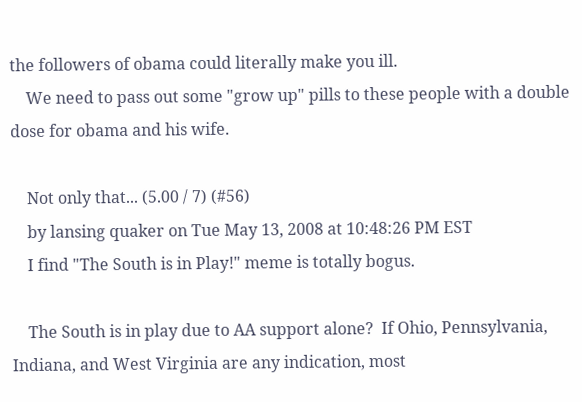the followers of obama could literally make you ill.
    We need to pass out some "grow up" pills to these people with a double dose for obama and his wife.

    Not only that... (5.00 / 7) (#56)
    by lansing quaker on Tue May 13, 2008 at 10:48:26 PM EST
    I find "The South is in Play!" meme is totally bogus.

    The South is in play due to AA support alone?  If Ohio, Pennsylvania, Indiana, and West Virginia are any indication, most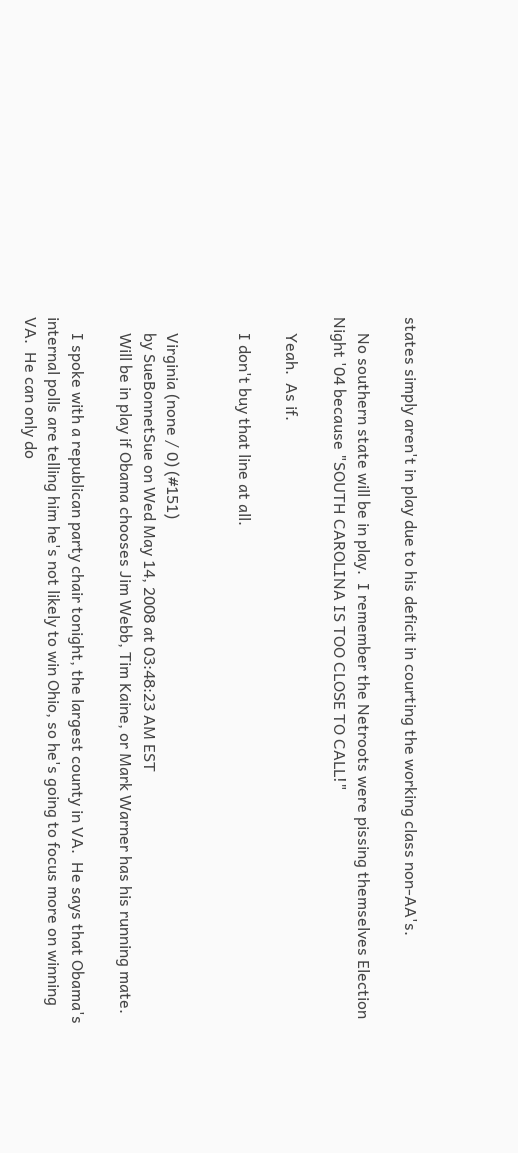states simply aren't in play due to his deficit in courting the working class non-AA's.

    No southern state will be in play.  I remember the Netroots were pissing themselves Election Night '04 because "SOUTH CAROLINA IS TOO CLOSE TO CALL!"

    Yeah.  As if.

    I don't buy that line at all.


    Virginia (none / 0) (#151)
    by SueBonnetSue on Wed May 14, 2008 at 03:48:23 AM EST
    Will be in play if Obama chooses Jim Webb, Tim Kaine, or Mark Warner has his running mate.

    I spoke with a republican party chair tonight, the largest county in VA.  He says that Obama's internal polls are telling him he's not likely to win Ohio, so he's going to focus more on winning VA.  He can only do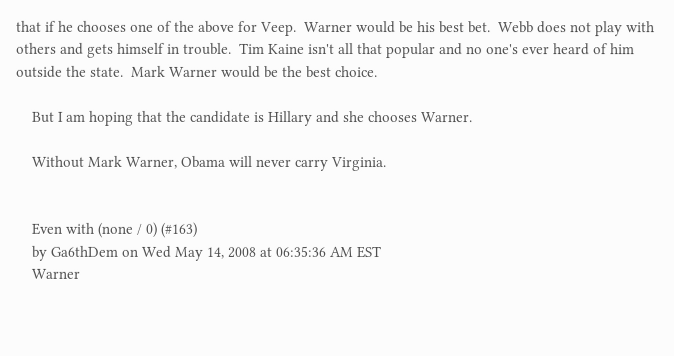that if he chooses one of the above for Veep.  Warner would be his best bet.  Webb does not play with others and gets himself in trouble.  Tim Kaine isn't all that popular and no one's ever heard of him outside the state.  Mark Warner would be the best choice.

    But I am hoping that the candidate is Hillary and she chooses Warner.

    Without Mark Warner, Obama will never carry Virginia.


    Even with (none / 0) (#163)
    by Ga6thDem on Wed May 14, 2008 at 06:35:36 AM EST
    Warner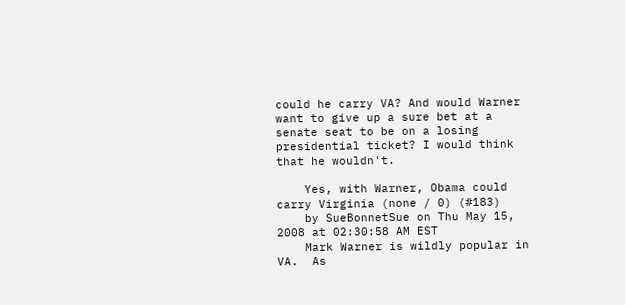could he carry VA? And would Warner want to give up a sure bet at a senate seat to be on a losing presidential ticket? I would think that he wouldn't.

    Yes, with Warner, Obama could carry Virginia (none / 0) (#183)
    by SueBonnetSue on Thu May 15, 2008 at 02:30:58 AM EST
    Mark Warner is wildly popular in VA.  As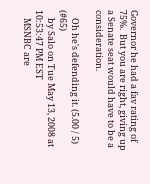Governor he had a fav rating of 75%.  But you are right, giving up a Senate seat would have to be a consideration.

    Oh he's defending it. (5.00 / 5) (#65)
    by Salo on Tue May 13, 2008 at 10:53:47 PM EST
    MSNBC are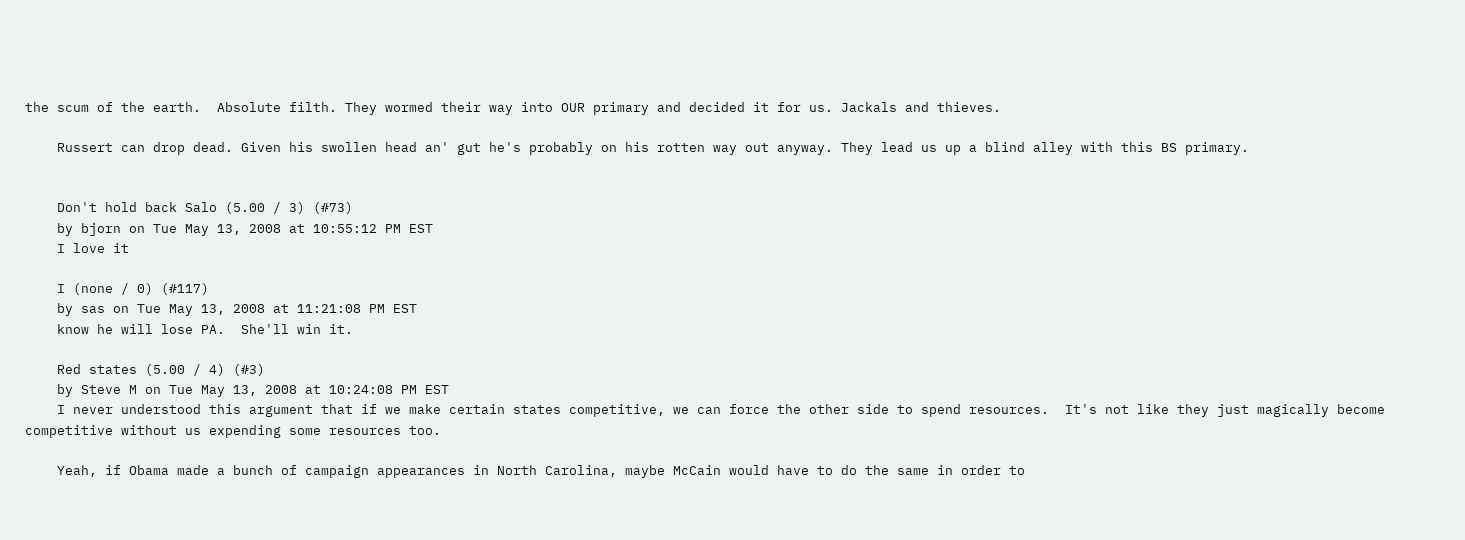the scum of the earth.  Absolute filth. They wormed their way into OUR primary and decided it for us. Jackals and thieves.

    Russert can drop dead. Given his swollen head an' gut he's probably on his rotten way out anyway. They lead us up a blind alley with this BS primary.


    Don't hold back Salo (5.00 / 3) (#73)
    by bjorn on Tue May 13, 2008 at 10:55:12 PM EST
    I love it

    I (none / 0) (#117)
    by sas on Tue May 13, 2008 at 11:21:08 PM EST
    know he will lose PA.  She'll win it.

    Red states (5.00 / 4) (#3)
    by Steve M on Tue May 13, 2008 at 10:24:08 PM EST
    I never understood this argument that if we make certain states competitive, we can force the other side to spend resources.  It's not like they just magically become competitive without us expending some resources too.

    Yeah, if Obama made a bunch of campaign appearances in North Carolina, maybe McCain would have to do the same in order to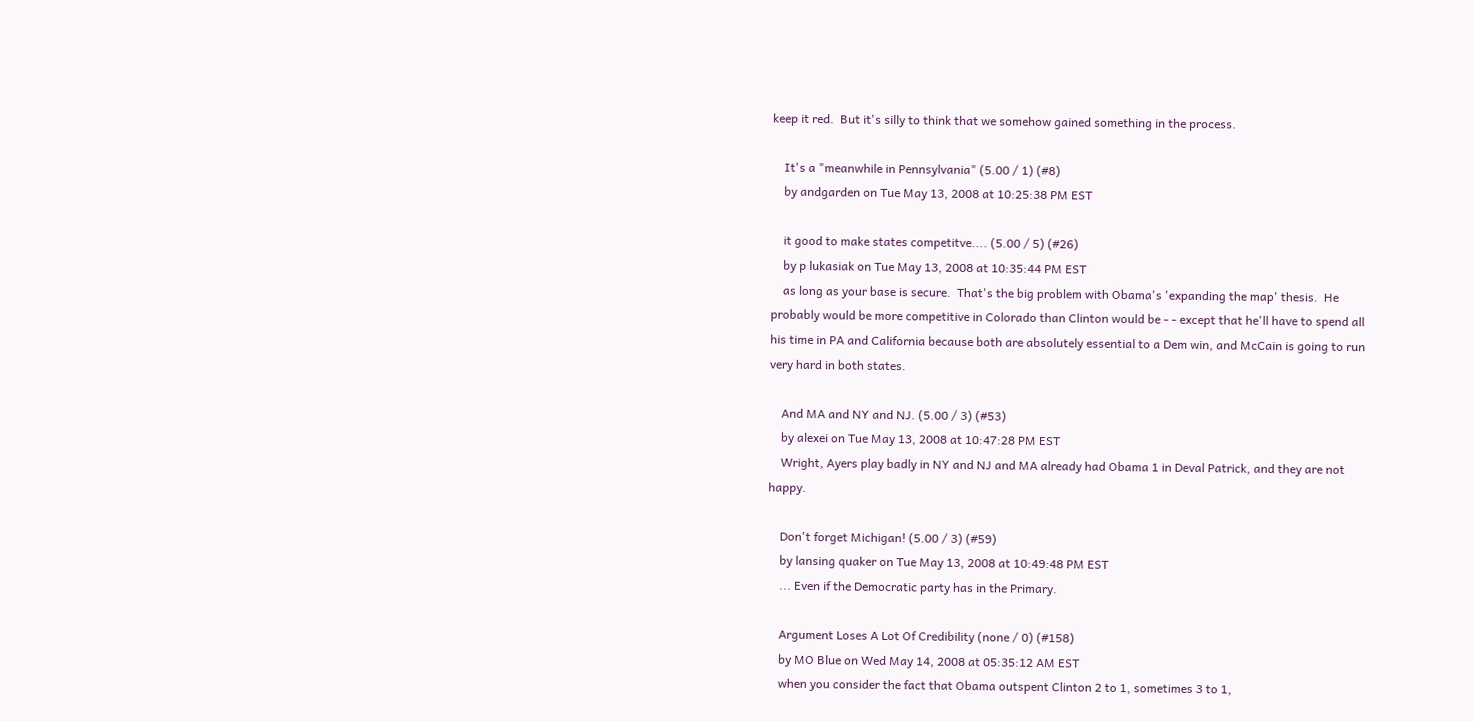keep it red.  But it's silly to think that we somehow gained something in the process.

    It's a "meanwhile in Pennsylvania" (5.00 / 1) (#8)
    by andgarden on Tue May 13, 2008 at 10:25:38 PM EST

    it good to make states competitve.... (5.00 / 5) (#26)
    by p lukasiak on Tue May 13, 2008 at 10:35:44 PM EST
    as long as your base is secure.  That's the big problem with Obama's 'expanding the map' thesis.  He probably would be more competitive in Colorado than Clinton would be - - except that he'll have to spend all his time in PA and California because both are absolutely essential to a Dem win, and McCain is going to run very hard in both states.

    And MA and NY and NJ. (5.00 / 3) (#53)
    by alexei on Tue May 13, 2008 at 10:47:28 PM EST
    Wright, Ayers play badly in NY and NJ and MA already had Obama 1 in Deval Patrick, and they are not happy.

    Don't forget Michigan! (5.00 / 3) (#59)
    by lansing quaker on Tue May 13, 2008 at 10:49:48 PM EST
    ... Even if the Democratic party has in the Primary.

    Argument Loses A Lot Of Credibility (none / 0) (#158)
    by MO Blue on Wed May 14, 2008 at 05:35:12 AM EST
    when you consider the fact that Obama outspent Clinton 2 to 1, sometimes 3 to 1,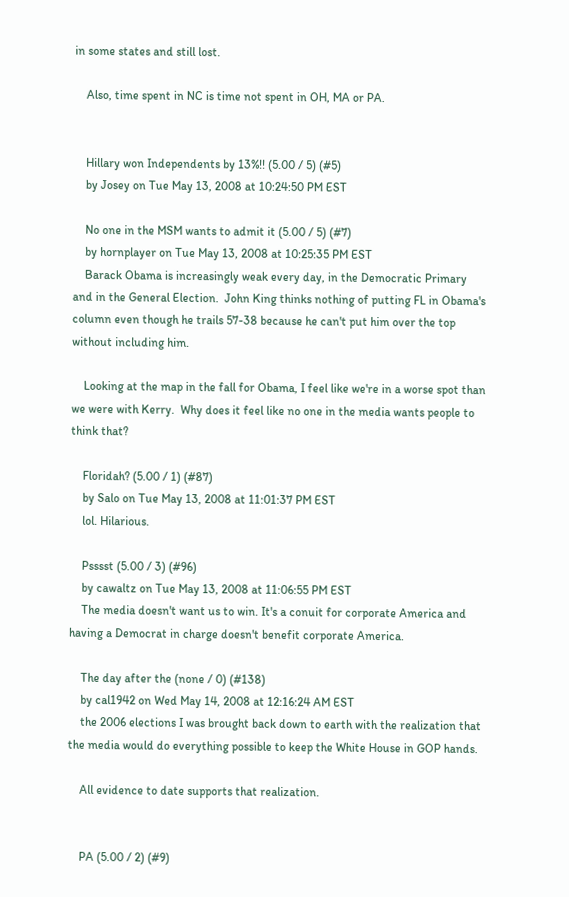in some states and still lost.

    Also, time spent in NC is time not spent in OH, MA or PA.


    Hillary won Independents by 13%!! (5.00 / 5) (#5)
    by Josey on Tue May 13, 2008 at 10:24:50 PM EST

    No one in the MSM wants to admit it (5.00 / 5) (#7)
    by hornplayer on Tue May 13, 2008 at 10:25:35 PM EST
    Barack Obama is increasingly weak every day, in the Democratic Primary and in the General Election.  John King thinks nothing of putting FL in Obama's column even though he trails 57-38 because he can't put him over the top without including him.

    Looking at the map in the fall for Obama, I feel like we're in a worse spot than we were with Kerry.  Why does it feel like no one in the media wants people to think that?

    Floridah? (5.00 / 1) (#87)
    by Salo on Tue May 13, 2008 at 11:01:37 PM EST
    lol. Hilarious.

    Psssst (5.00 / 3) (#96)
    by cawaltz on Tue May 13, 2008 at 11:06:55 PM EST
    The media doesn't want us to win. It's a conuit for corporate America and having a Democrat in charge doesn't benefit corporate America.

    The day after the (none / 0) (#138)
    by cal1942 on Wed May 14, 2008 at 12:16:24 AM EST
    the 2006 elections I was brought back down to earth with the realization that the media would do everything possible to keep the White House in GOP hands.

    All evidence to date supports that realization.


    PA (5.00 / 2) (#9)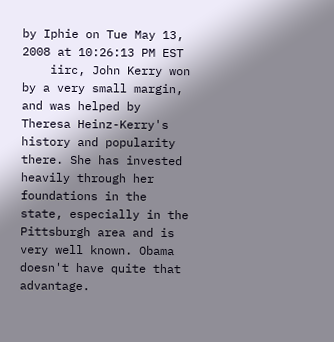by Iphie on Tue May 13, 2008 at 10:26:13 PM EST
    iirc, John Kerry won by a very small margin, and was helped by Theresa Heinz-Kerry's history and popularity there. She has invested heavily through her foundations in the state, especially in the Pittsburgh area and is very well known. Obama doesn't have quite that advantage.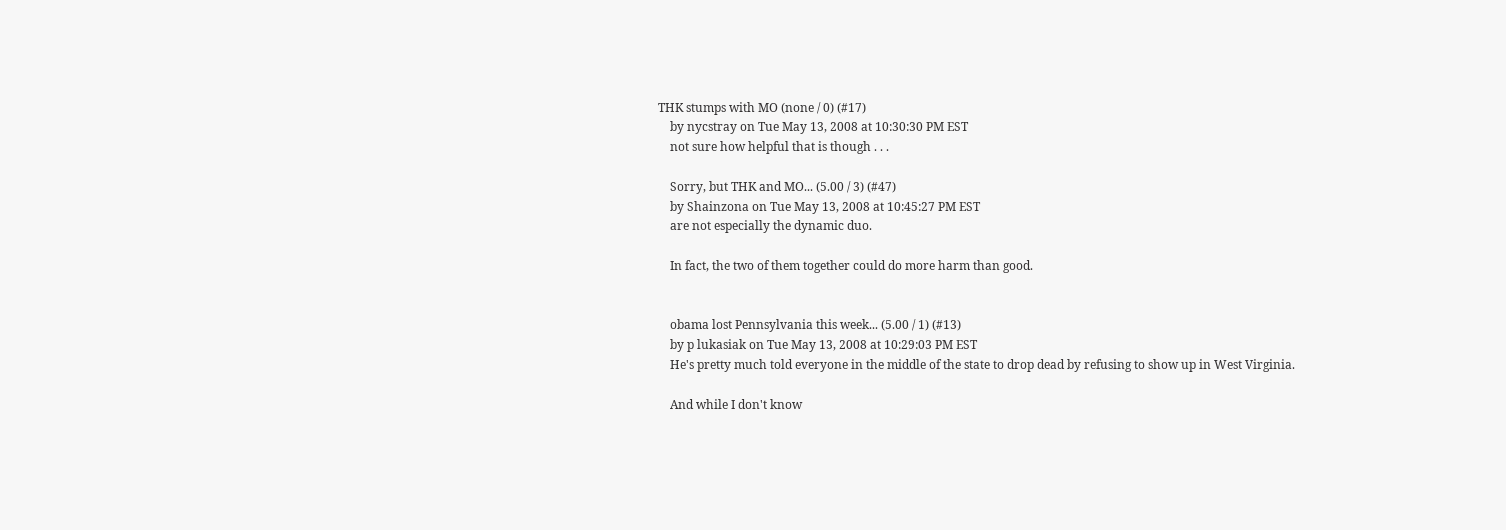THK stumps with MO (none / 0) (#17)
    by nycstray on Tue May 13, 2008 at 10:30:30 PM EST
    not sure how helpful that is though . . .

    Sorry, but THK and MO... (5.00 / 3) (#47)
    by Shainzona on Tue May 13, 2008 at 10:45:27 PM EST
    are not especially the dynamic duo.

    In fact, the two of them together could do more harm than good.


    obama lost Pennsylvania this week... (5.00 / 1) (#13)
    by p lukasiak on Tue May 13, 2008 at 10:29:03 PM EST
    He's pretty much told everyone in the middle of the state to drop dead by refusing to show up in West Virginia.

    And while I don't know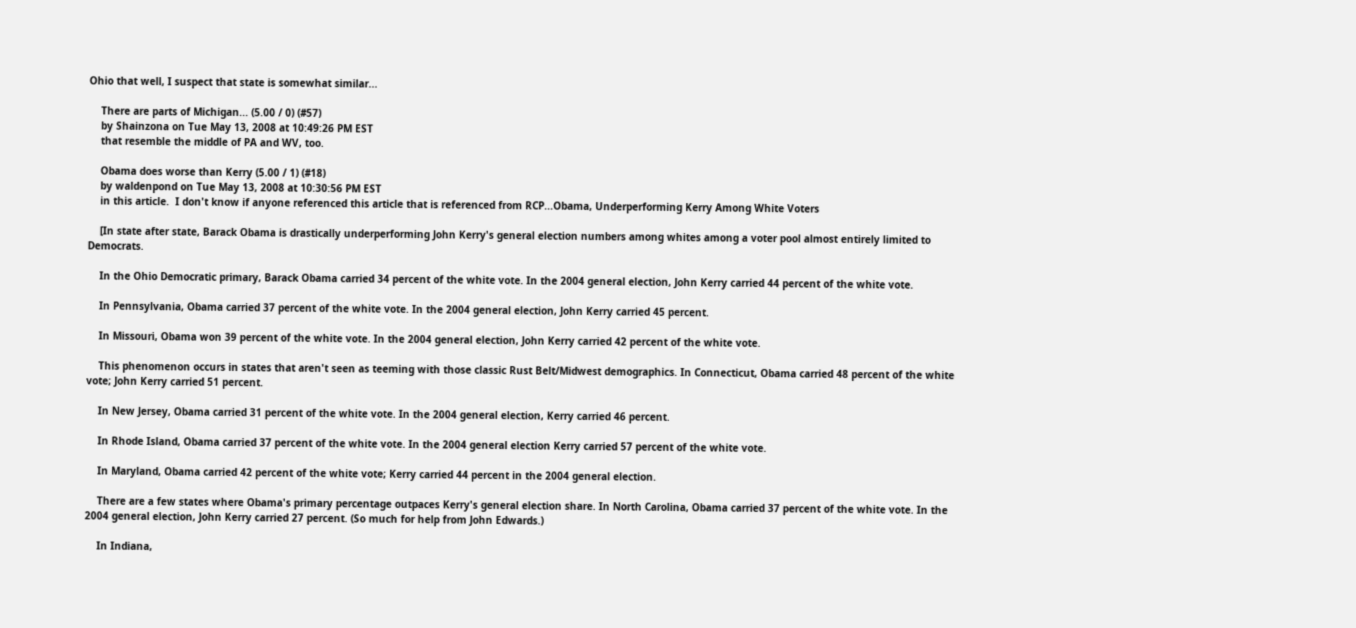Ohio that well, I suspect that state is somewhat similar...

    There are parts of Michigan... (5.00 / 0) (#57)
    by Shainzona on Tue May 13, 2008 at 10:49:26 PM EST
    that resemble the middle of PA and WV, too.

    Obama does worse than Kerry (5.00 / 1) (#18)
    by waldenpond on Tue May 13, 2008 at 10:30:56 PM EST
    in this article.  I don't know if anyone referenced this article that is referenced from RCP...Obama, Underperforming Kerry Among White Voters

    [In state after state, Barack Obama is drastically underperforming John Kerry's general election numbers among whites among a voter pool almost entirely limited to Democrats.

    In the Ohio Democratic primary, Barack Obama carried 34 percent of the white vote. In the 2004 general election, John Kerry carried 44 percent of the white vote.

    In Pennsylvania, Obama carried 37 percent of the white vote. In the 2004 general election, John Kerry carried 45 percent.

    In Missouri, Obama won 39 percent of the white vote. In the 2004 general election, John Kerry carried 42 percent of the white vote.

    This phenomenon occurs in states that aren't seen as teeming with those classic Rust Belt/Midwest demographics. In Connecticut, Obama carried 48 percent of the white vote; John Kerry carried 51 percent.

    In New Jersey, Obama carried 31 percent of the white vote. In the 2004 general election, Kerry carried 46 percent.

    In Rhode Island, Obama carried 37 percent of the white vote. In the 2004 general election Kerry carried 57 percent of the white vote.

    In Maryland, Obama carried 42 percent of the white vote; Kerry carried 44 percent in the 2004 general election.

    There are a few states where Obama's primary percentage outpaces Kerry's general election share. In North Carolina, Obama carried 37 percent of the white vote. In the 2004 general election, John Kerry carried 27 percent. (So much for help from John Edwards.)

    In Indiana,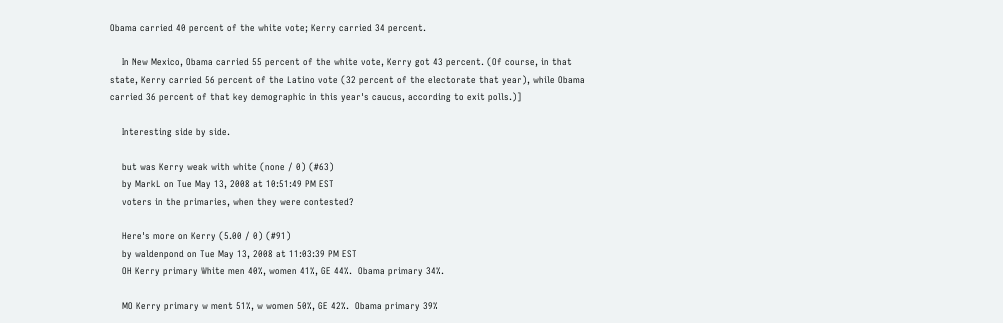Obama carried 40 percent of the white vote; Kerry carried 34 percent.

    In New Mexico, Obama carried 55 percent of the white vote, Kerry got 43 percent. (Of course, in that state, Kerry carried 56 percent of the Latino vote (32 percent of the electorate that year), while Obama carried 36 percent of that key demographic in this year's caucus, according to exit polls.)]

    Interesting side by side.

    but was Kerry weak with white (none / 0) (#63)
    by MarkL on Tue May 13, 2008 at 10:51:49 PM EST
    voters in the primaries, when they were contested?

    Here's more on Kerry (5.00 / 0) (#91)
    by waldenpond on Tue May 13, 2008 at 11:03:39 PM EST
    OH Kerry primary White men 40%, women 41%, GE 44%.  Obama primary 34%.

    MO Kerry primary w ment 51%, w women 50%, GE 42%.  Obama primary 39%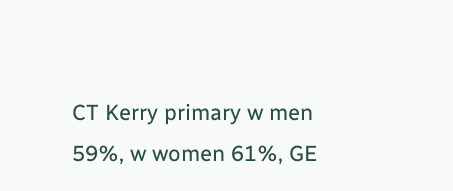CT Kerry primary w men 59%, w women 61%, GE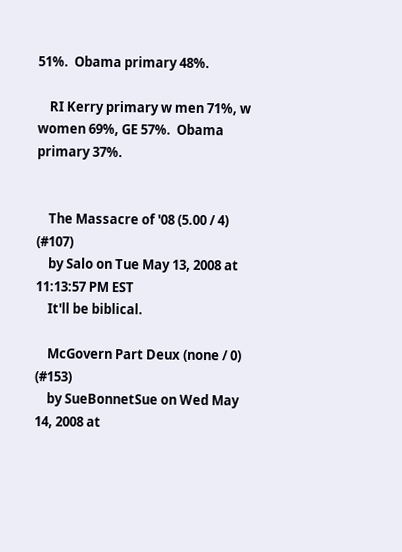51%.  Obama primary 48%.

    RI Kerry primary w men 71%, w women 69%, GE 57%.  Obama primary 37%.


    The Massacre of '08 (5.00 / 4) (#107)
    by Salo on Tue May 13, 2008 at 11:13:57 PM EST
    It'll be biblical.

    McGovern Part Deux (none / 0) (#153)
    by SueBonnetSue on Wed May 14, 2008 at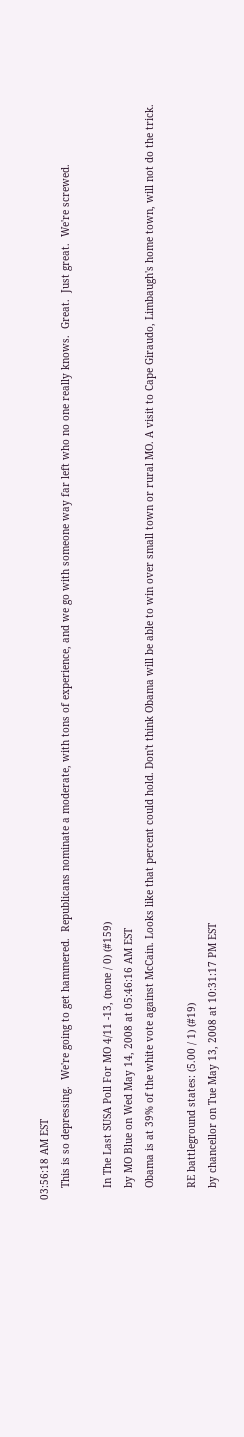03:56:18 AM EST
    This is so depressing.  We're going to get hammered.  Republicans nominate a moderate, with tons of experience, and we go with someone way far left who no one really knows.  Great.  Just great.  We're screwed.

    In The Last SUSA Poll For MO 4/11 -13, (none / 0) (#159)
    by MO Blue on Wed May 14, 2008 at 05:46:16 AM EST
    Obama is at 39% of the white vote against McCain. Looks like that percent could hold. Don't think Obama will be able to win over small town or rural MO. A visit to Cape Giraudo, Limbaugh's home town, will not do the trick.

    RE battleground states: (5.00 / 1) (#19)
    by chancellor on Tue May 13, 2008 at 10:31:17 PM EST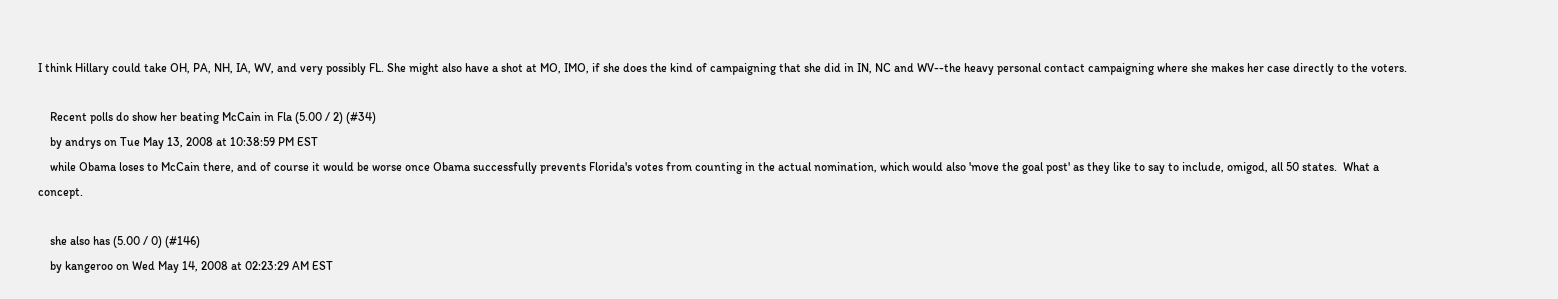I think Hillary could take OH, PA, NH, IA, WV, and very possibly FL. She might also have a shot at MO, IMO, if she does the kind of campaigning that she did in IN, NC and WV--the heavy personal contact campaigning where she makes her case directly to the voters.

    Recent polls do show her beating McCain in Fla (5.00 / 2) (#34)
    by andrys on Tue May 13, 2008 at 10:38:59 PM EST
    while Obama loses to McCain there, and of course it would be worse once Obama successfully prevents Florida's votes from counting in the actual nomination, which would also 'move the goal post' as they like to say to include, omigod, all 50 states.  What a concept.

    she also has (5.00 / 0) (#146)
    by kangeroo on Wed May 14, 2008 at 02:23:29 AM EST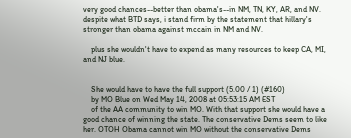very good chances--better than obama's--in NM, TN, KY, AR, and NV.  despite what BTD says, i stand firm by the statement that hillary's stronger than obama against mccain in NM and NV.

    plus she wouldn't have to expend as many resources to keep CA, MI, and NJ blue.


    She would have to have the full support (5.00 / 1) (#160)
    by MO Blue on Wed May 14, 2008 at 05:53:15 AM EST
    of the AA community to win MO. With that support she would have a good chance of winning the state. The conservative Dems seem to like her. OTOH Obama cannot win MO without the conservative Dems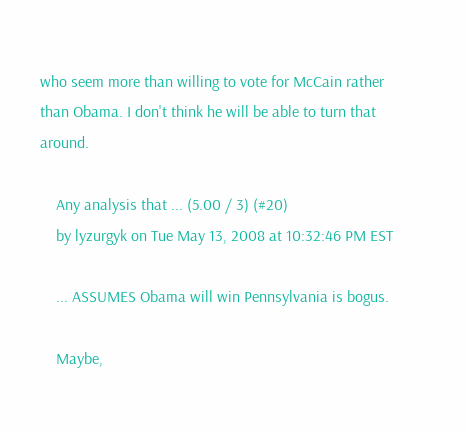who seem more than willing to vote for McCain rather than Obama. I don't think he will be able to turn that around.

    Any analysis that ... (5.00 / 3) (#20)
    by lyzurgyk on Tue May 13, 2008 at 10:32:46 PM EST

    ... ASSUMES Obama will win Pennsylvania is bogus.

    Maybe,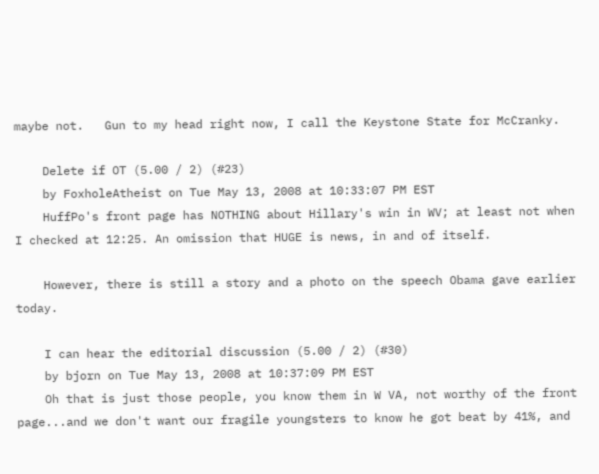maybe not.   Gun to my head right now, I call the Keystone State for McCranky.

    Delete if OT (5.00 / 2) (#23)
    by FoxholeAtheist on Tue May 13, 2008 at 10:33:07 PM EST
    HuffPo's front page has NOTHING about Hillary's win in WV; at least not when I checked at 12:25. An omission that HUGE is news, in and of itself.

    However, there is still a story and a photo on the speech Obama gave earlier today.

    I can hear the editorial discussion (5.00 / 2) (#30)
    by bjorn on Tue May 13, 2008 at 10:37:09 PM EST
    Oh that is just those people, you know them in W VA, not worthy of the front page...and we don't want our fragile youngsters to know he got beat by 41%, and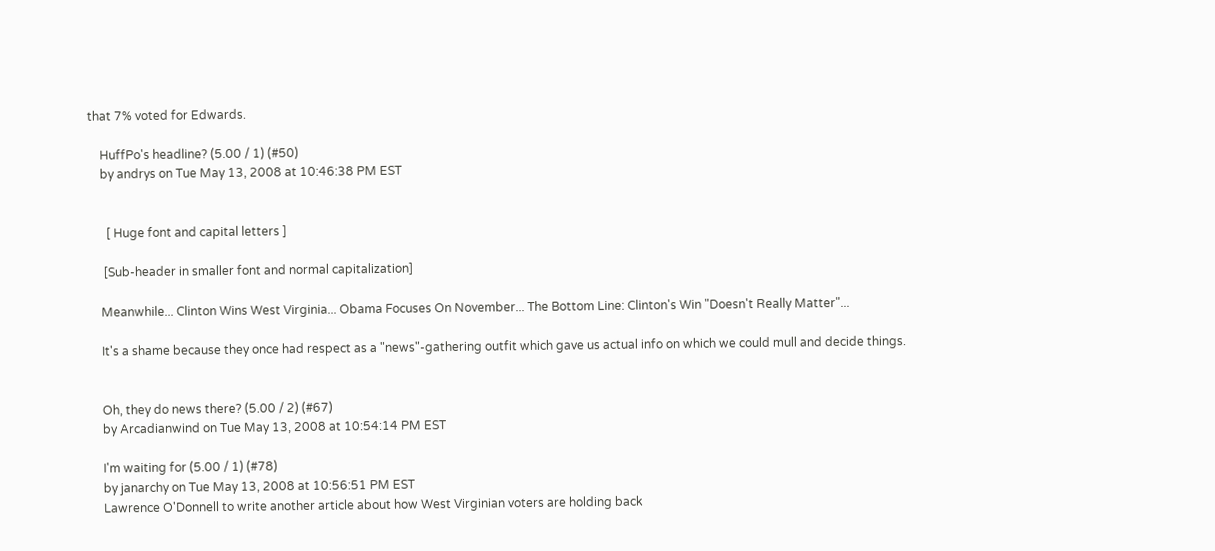that 7% voted for Edwards.

    HuffPo's headline? (5.00 / 1) (#50)
    by andrys on Tue May 13, 2008 at 10:46:38 PM EST


      [ Huge font and capital letters ]

     [Sub-header in smaller font and normal capitalization]

    Meanwhile... Clinton Wins West Virginia... Obama Focuses On November... The Bottom Line: Clinton's Win "Doesn't Really Matter"...

    It's a shame because they once had respect as a "news"-gathering outfit which gave us actual info on which we could mull and decide things.


    Oh, they do news there? (5.00 / 2) (#67)
    by Arcadianwind on Tue May 13, 2008 at 10:54:14 PM EST

    I'm waiting for (5.00 / 1) (#78)
    by janarchy on Tue May 13, 2008 at 10:56:51 PM EST
    Lawrence O'Donnell to write another article about how West Virginian voters are holding back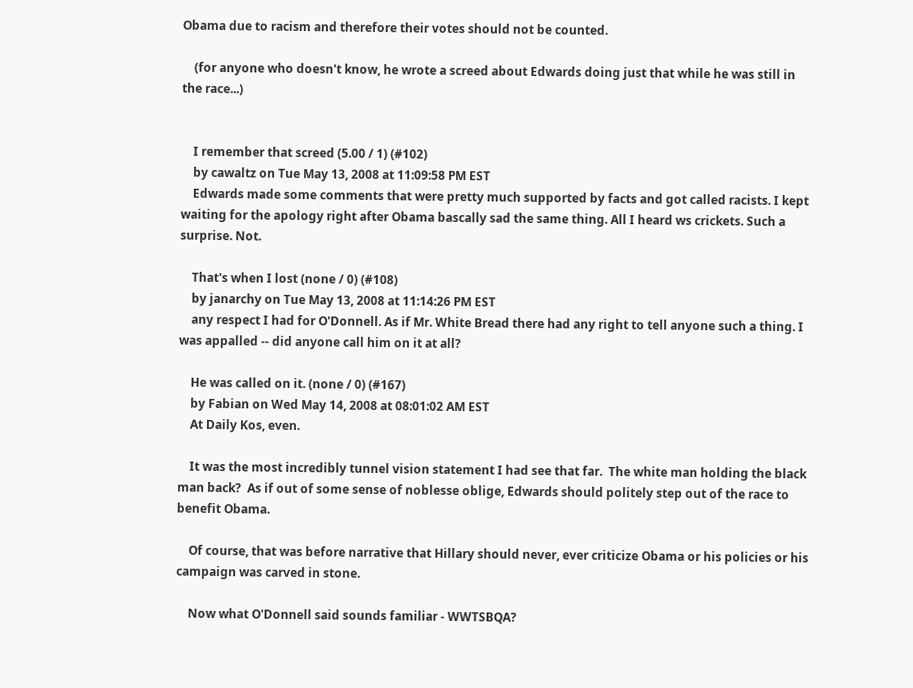Obama due to racism and therefore their votes should not be counted.

    (for anyone who doesn't know, he wrote a screed about Edwards doing just that while he was still in the race...)


    I remember that screed (5.00 / 1) (#102)
    by cawaltz on Tue May 13, 2008 at 11:09:58 PM EST
    Edwards made some comments that were pretty much supported by facts and got called racists. I kept waiting for the apology right after Obama bascally sad the same thing. All I heard ws crickets. Such a surprise. Not.

    That's when I lost (none / 0) (#108)
    by janarchy on Tue May 13, 2008 at 11:14:26 PM EST
    any respect I had for O'Donnell. As if Mr. White Bread there had any right to tell anyone such a thing. I was appalled -- did anyone call him on it at all?

    He was called on it. (none / 0) (#167)
    by Fabian on Wed May 14, 2008 at 08:01:02 AM EST
    At Daily Kos, even.

    It was the most incredibly tunnel vision statement I had see that far.  The white man holding the black man back?  As if out of some sense of noblesse oblige, Edwards should politely step out of the race to benefit Obama.

    Of course, that was before narrative that Hillary should never, ever criticize Obama or his policies or his campaign was carved in stone.

    Now what O'Donnell said sounds familiar - WWTSBQA?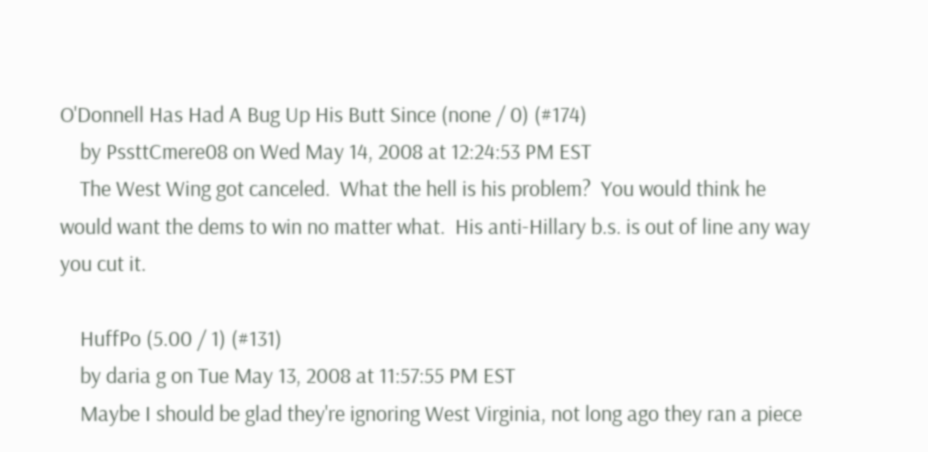O'Donnell Has Had A Bug Up His Butt Since (none / 0) (#174)
    by PssttCmere08 on Wed May 14, 2008 at 12:24:53 PM EST
    The West Wing got canceled.  What the hell is his problem?  You would think he would want the dems to win no matter what.  His anti-Hillary b.s. is out of line any way you cut it.

    HuffPo (5.00 / 1) (#131)
    by daria g on Tue May 13, 2008 at 11:57:55 PM EST
    Maybe I should be glad they're ignoring West Virginia, not long ago they ran a piece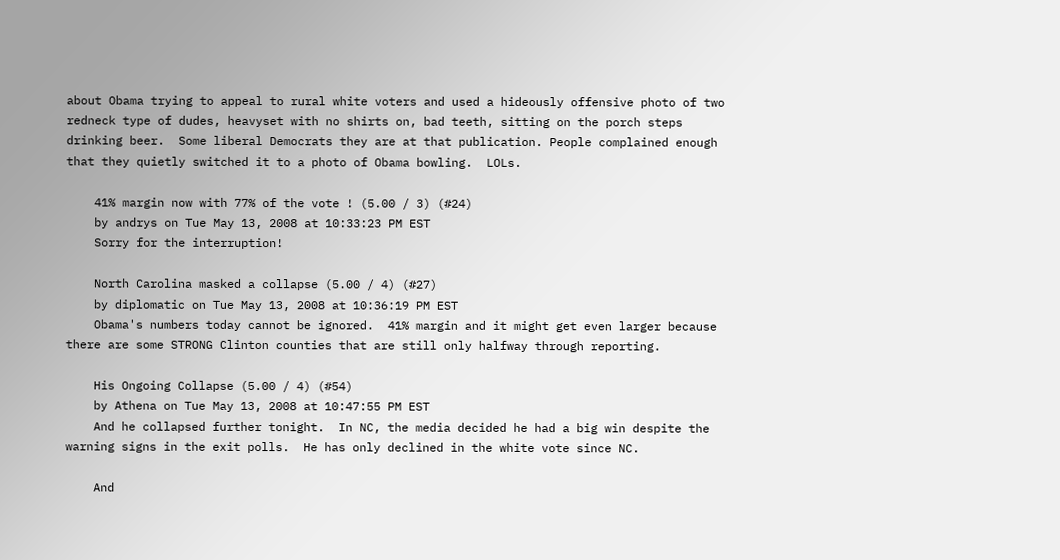about Obama trying to appeal to rural white voters and used a hideously offensive photo of two redneck type of dudes, heavyset with no shirts on, bad teeth, sitting on the porch steps drinking beer.  Some liberal Democrats they are at that publication. People complained enough that they quietly switched it to a photo of Obama bowling.  LOLs.

    41% margin now with 77% of the vote ! (5.00 / 3) (#24)
    by andrys on Tue May 13, 2008 at 10:33:23 PM EST
    Sorry for the interruption!

    North Carolina masked a collapse (5.00 / 4) (#27)
    by diplomatic on Tue May 13, 2008 at 10:36:19 PM EST
    Obama's numbers today cannot be ignored.  41% margin and it might get even larger because there are some STRONG Clinton counties that are still only halfway through reporting.

    His Ongoing Collapse (5.00 / 4) (#54)
    by Athena on Tue May 13, 2008 at 10:47:55 PM EST
    And he collapsed further tonight.  In NC, the media decided he had a big win despite the warning signs in the exit polls.  He has only declined in the white vote since NC.

    And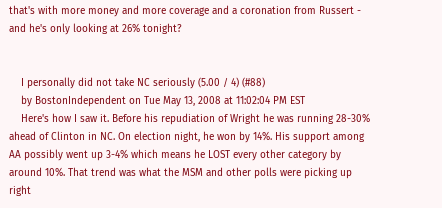that's with more money and more coverage and a coronation from Russert - and he's only looking at 26% tonight?


    I personally did not take NC seriously (5.00 / 4) (#88)
    by BostonIndependent on Tue May 13, 2008 at 11:02:04 PM EST
    Here's how I saw it. Before his repudiation of Wright he was running 28-30% ahead of Clinton in NC. On election night, he won by 14%. His support among AA possibly went up 3-4% which means he LOST every other category by around 10%. That trend was what the MSM and other polls were picking up right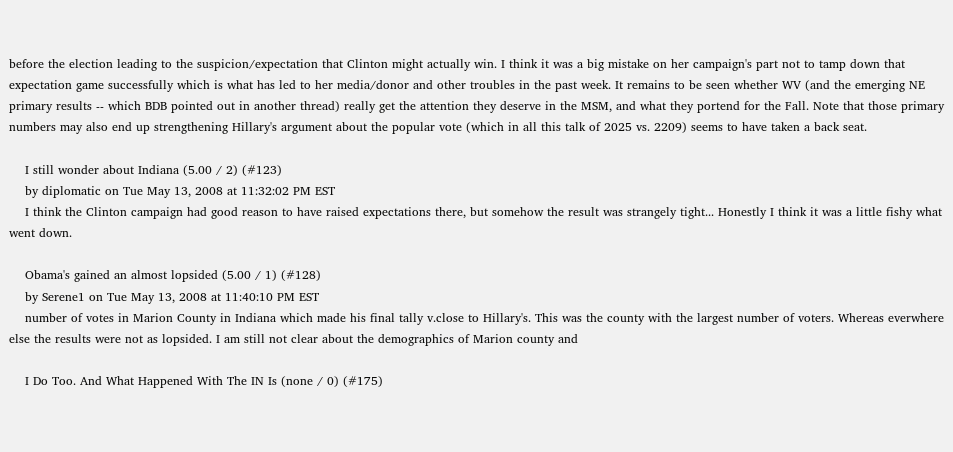before the election leading to the suspicion/expectation that Clinton might actually win. I think it was a big mistake on her campaign's part not to tamp down that expectation game successfully which is what has led to her media/donor and other troubles in the past week. It remains to be seen whether WV (and the emerging NE primary results -- which BDB pointed out in another thread) really get the attention they deserve in the MSM, and what they portend for the Fall. Note that those primary numbers may also end up strengthening Hillary's argument about the popular vote (which in all this talk of 2025 vs. 2209) seems to have taken a back seat.

    I still wonder about Indiana (5.00 / 2) (#123)
    by diplomatic on Tue May 13, 2008 at 11:32:02 PM EST
    I think the Clinton campaign had good reason to have raised expectations there, but somehow the result was strangely tight... Honestly I think it was a little fishy what went down.

    Obama's gained an almost lopsided (5.00 / 1) (#128)
    by Serene1 on Tue May 13, 2008 at 11:40:10 PM EST
    number of votes in Marion County in Indiana which made his final tally v.close to Hillary's. This was the county with the largest number of voters. Whereas everwhere else the results were not as lopsided. I am still not clear about the demographics of Marion county and

    I Do Too. And What Happened With The IN Is (none / 0) (#175)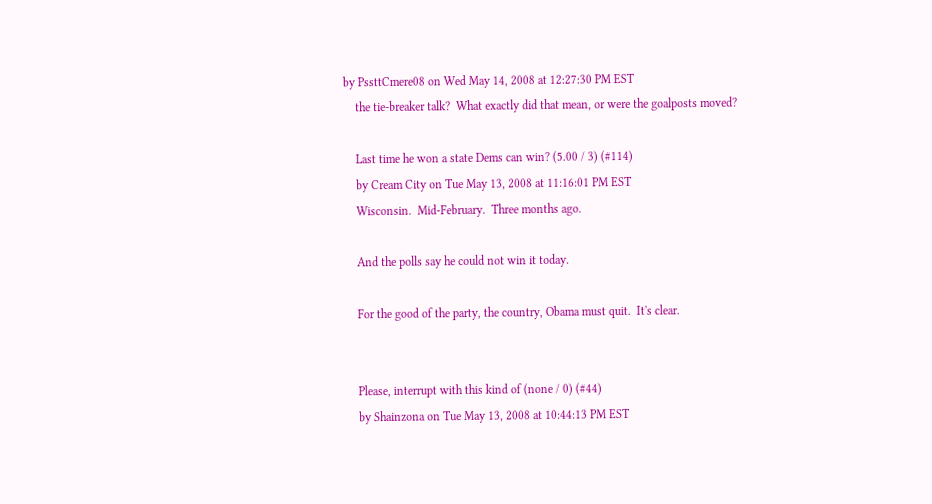by PssttCmere08 on Wed May 14, 2008 at 12:27:30 PM EST
    the tie-breaker talk?  What exactly did that mean, or were the goalposts moved?

    Last time he won a state Dems can win? (5.00 / 3) (#114)
    by Cream City on Tue May 13, 2008 at 11:16:01 PM EST
    Wisconsin.  Mid-February.  Three months ago.

    And the polls say he could not win it today.

    For the good of the party, the country, Obama must quit.  It's clear.


    Please, interrupt with this kind of (none / 0) (#44)
    by Shainzona on Tue May 13, 2008 at 10:44:13 PM EST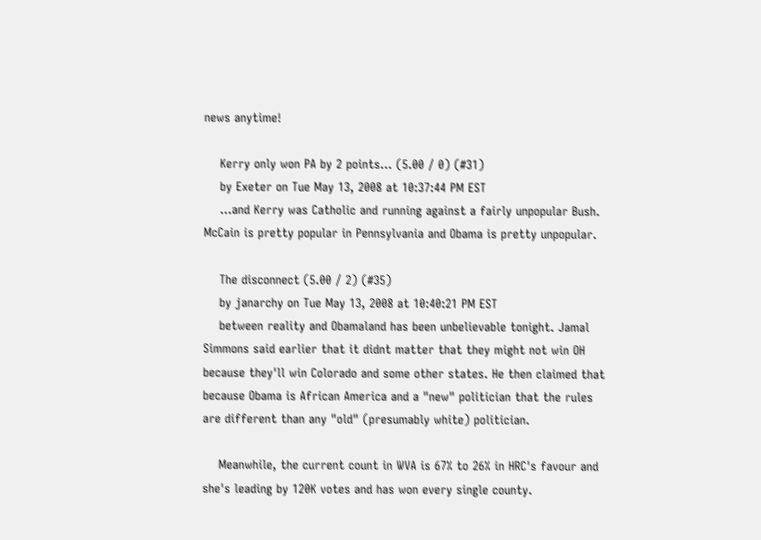news anytime!

    Kerry only won PA by 2 points... (5.00 / 0) (#31)
    by Exeter on Tue May 13, 2008 at 10:37:44 PM EST
    ...and Kerry was Catholic and running against a fairly unpopular Bush. McCain is pretty popular in Pennsylvania and Obama is pretty unpopular.

    The disconnect (5.00 / 2) (#35)
    by janarchy on Tue May 13, 2008 at 10:40:21 PM EST
    between reality and Obamaland has been unbelievable tonight. Jamal Simmons said earlier that it didnt matter that they might not win OH because they'll win Colorado and some other states. He then claimed that because Obama is African America and a "new" politician that the rules are different than any "old" (presumably white) politician.

    Meanwhile, the current count in WVA is 67% to 26% in HRC's favour and she's leading by 120K votes and has won every single county.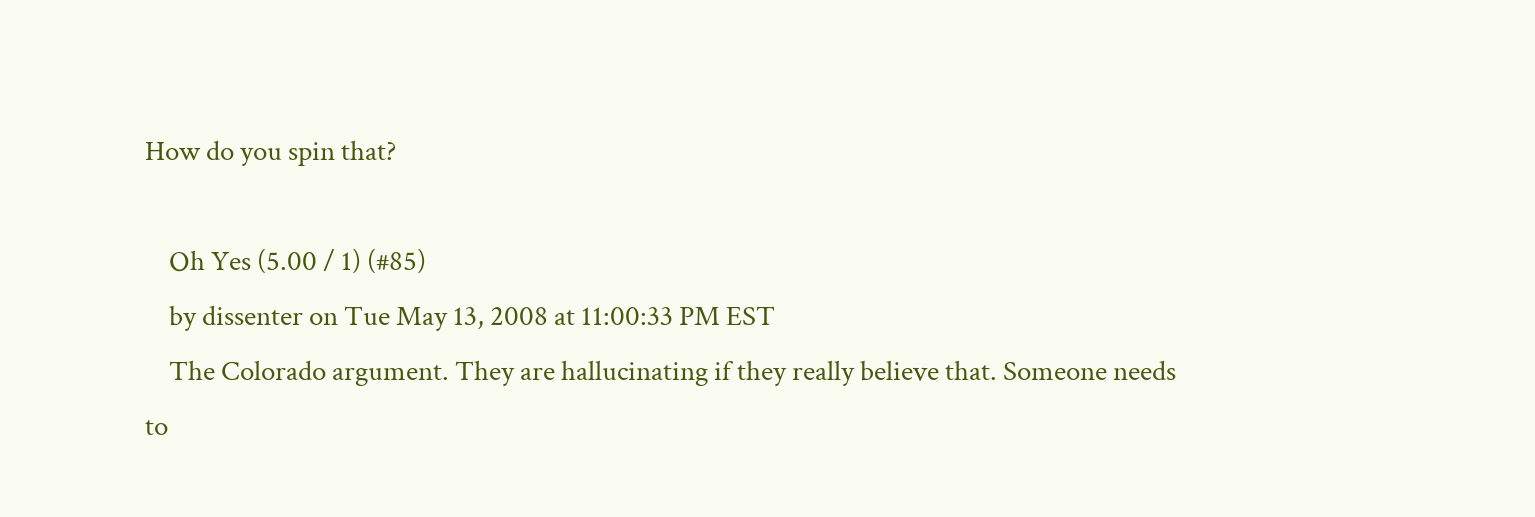How do you spin that?

    Oh Yes (5.00 / 1) (#85)
    by dissenter on Tue May 13, 2008 at 11:00:33 PM EST
    The Colorado argument. They are hallucinating if they really believe that. Someone needs to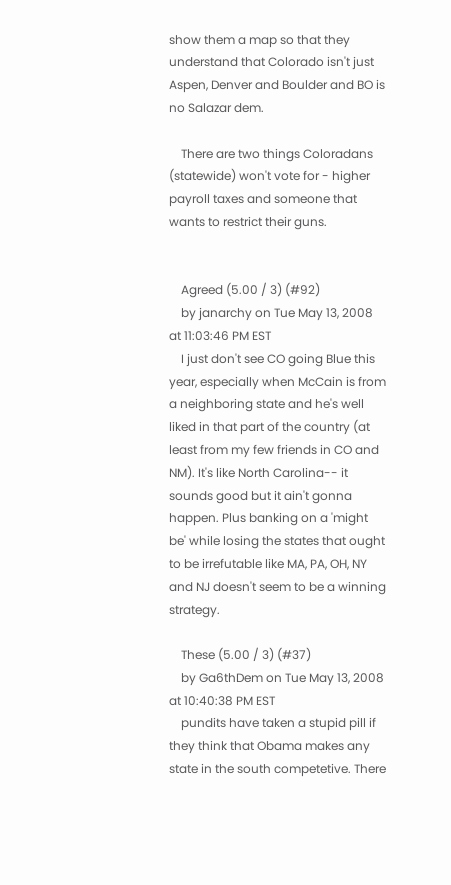show them a map so that they understand that Colorado isn't just Aspen, Denver and Boulder and BO is no Salazar dem.

    There are two things Coloradans (statewide) won't vote for - higher payroll taxes and someone that wants to restrict their guns.


    Agreed (5.00 / 3) (#92)
    by janarchy on Tue May 13, 2008 at 11:03:46 PM EST
    I just don't see CO going Blue this year, especially when McCain is from a neighboring state and he's well liked in that part of the country (at least from my few friends in CO and NM). It's like North Carolina-- it sounds good but it ain't gonna happen. Plus banking on a 'might be' while losing the states that ought to be irrefutable like MA, PA, OH, NY and NJ doesn't seem to be a winning strategy.

    These (5.00 / 3) (#37)
    by Ga6thDem on Tue May 13, 2008 at 10:40:38 PM EST
    pundits have taken a stupid pill if they think that Obama makes any state in the south competetive. There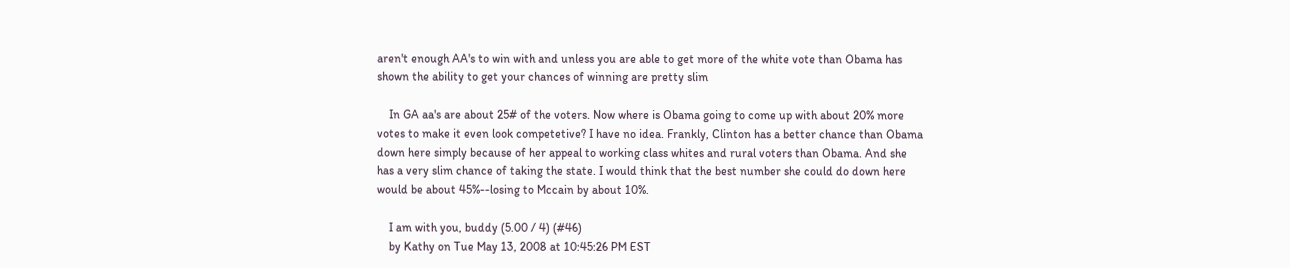aren't enough AA's to win with and unless you are able to get more of the white vote than Obama has shown the ability to get your chances of winning are pretty slim

    In GA aa's are about 25# of the voters. Now where is Obama going to come up with about 20% more votes to make it even look competetive? I have no idea. Frankly, Clinton has a better chance than Obama down here simply because of her appeal to working class whites and rural voters than Obama. And she has a very slim chance of taking the state. I would think that the best number she could do down here would be about 45%--losing to Mccain by about 10%.

    I am with you, buddy (5.00 / 4) (#46)
    by Kathy on Tue May 13, 2008 at 10:45:26 PM EST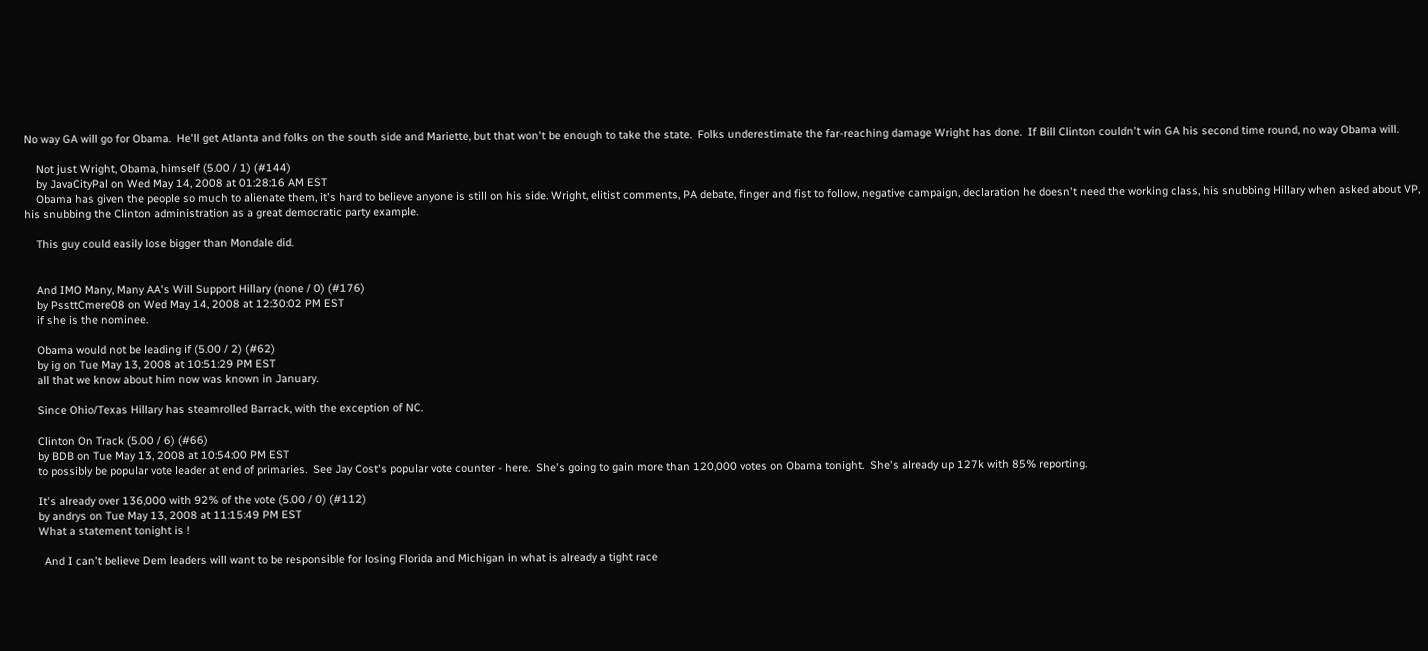No way GA will go for Obama.  He'll get Atlanta and folks on the south side and Mariette, but that won't be enough to take the state.  Folks underestimate the far-reaching damage Wright has done.  If Bill Clinton couldn't win GA his second time round, no way Obama will.

    Not just Wright, Obama, himself (5.00 / 1) (#144)
    by JavaCityPal on Wed May 14, 2008 at 01:28:16 AM EST
    Obama has given the people so much to alienate them, it's hard to believe anyone is still on his side. Wright, elitist comments, PA debate, finger and fist to follow, negative campaign, declaration he doesn't need the working class, his snubbing Hillary when asked about VP, his snubbing the Clinton administration as a great democratic party example.

    This guy could easily lose bigger than Mondale did.


    And IMO Many, Many AA's Will Support Hillary (none / 0) (#176)
    by PssttCmere08 on Wed May 14, 2008 at 12:30:02 PM EST
    if she is the nominee.

    Obama would not be leading if (5.00 / 2) (#62)
    by ig on Tue May 13, 2008 at 10:51:29 PM EST
    all that we know about him now was known in January.

    Since Ohio/Texas Hillary has steamrolled Barrack, with the exception of NC.

    Clinton On Track (5.00 / 6) (#66)
    by BDB on Tue May 13, 2008 at 10:54:00 PM EST
    to possibly be popular vote leader at end of primaries.  See Jay Cost's popular vote counter - here.  She's going to gain more than 120,000 votes on Obama tonight.  She's already up 127k with 85% reporting.

    It's already over 136,000 with 92% of the vote (5.00 / 0) (#112)
    by andrys on Tue May 13, 2008 at 11:15:49 PM EST
    What a statement tonight is !

      And I can't believe Dem leaders will want to be responsible for losing Florida and Michigan in what is already a tight race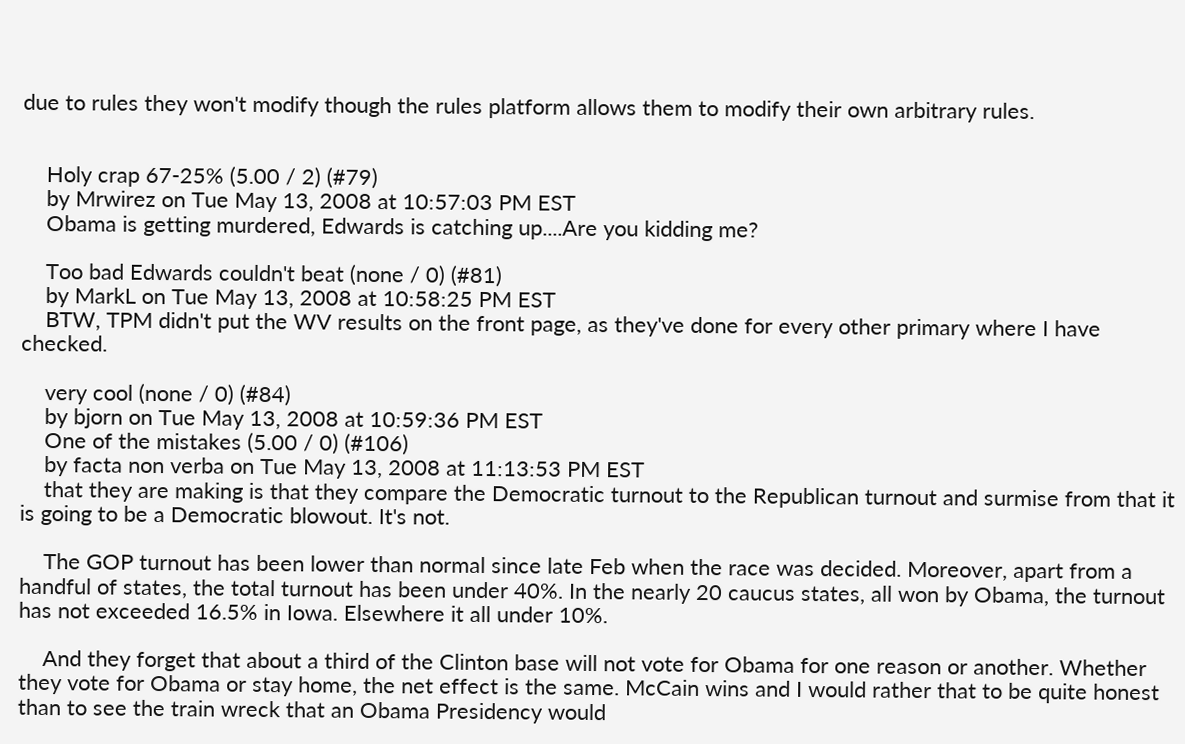due to rules they won't modify though the rules platform allows them to modify their own arbitrary rules.


    Holy crap 67-25% (5.00 / 2) (#79)
    by Mrwirez on Tue May 13, 2008 at 10:57:03 PM EST
    Obama is getting murdered, Edwards is catching up....Are you kidding me?

    Too bad Edwards couldn't beat (none / 0) (#81)
    by MarkL on Tue May 13, 2008 at 10:58:25 PM EST
    BTW, TPM didn't put the WV results on the front page, as they've done for every other primary where I have checked.

    very cool (none / 0) (#84)
    by bjorn on Tue May 13, 2008 at 10:59:36 PM EST
    One of the mistakes (5.00 / 0) (#106)
    by facta non verba on Tue May 13, 2008 at 11:13:53 PM EST
    that they are making is that they compare the Democratic turnout to the Republican turnout and surmise from that it is going to be a Democratic blowout. It's not.

    The GOP turnout has been lower than normal since late Feb when the race was decided. Moreover, apart from a handful of states, the total turnout has been under 40%. In the nearly 20 caucus states, all won by Obama, the turnout has not exceeded 16.5% in Iowa. Elsewhere it all under 10%.

    And they forget that about a third of the Clinton base will not vote for Obama for one reason or another. Whether they vote for Obama or stay home, the net effect is the same. McCain wins and I would rather that to be quite honest than to see the train wreck that an Obama Presidency would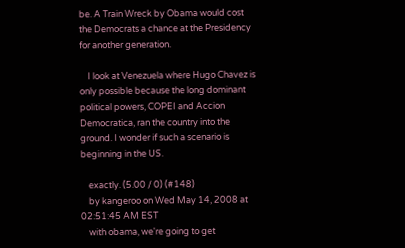be. A Train Wreck by Obama would cost the Democrats a chance at the Presidency for another generation.

    I look at Venezuela where Hugo Chavez is only possible because the long dominant political powers, COPEI and Accion Democratica, ran the country into the ground. I wonder if such a scenario is beginning in the US.

    exactly. (5.00 / 0) (#148)
    by kangeroo on Wed May 14, 2008 at 02:51:45 AM EST
    with obama, we're going to get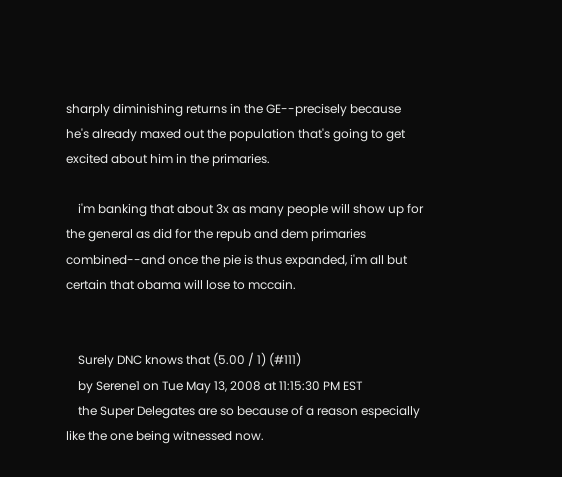sharply diminishing returns in the GE--precisely because he's already maxed out the population that's going to get excited about him in the primaries.

    i'm banking that about 3x as many people will show up for the general as did for the repub and dem primaries combined--and once the pie is thus expanded, i'm all but certain that obama will lose to mccain.


    Surely DNC knows that (5.00 / 1) (#111)
    by Serene1 on Tue May 13, 2008 at 11:15:30 PM EST
    the Super Delegates are so because of a reason especially like the one being witnessed now.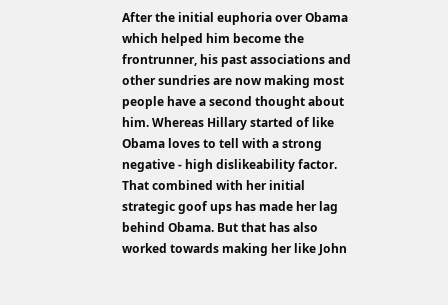After the initial euphoria over Obama which helped him become the frontrunner, his past associations and other sundries are now making most people have a second thought about him. Whereas Hillary started of like Obama loves to tell with a strong negative - high dislikeability factor. That combined with her initial strategic goof ups has made her lag behind Obama. But that has also worked towards making her like John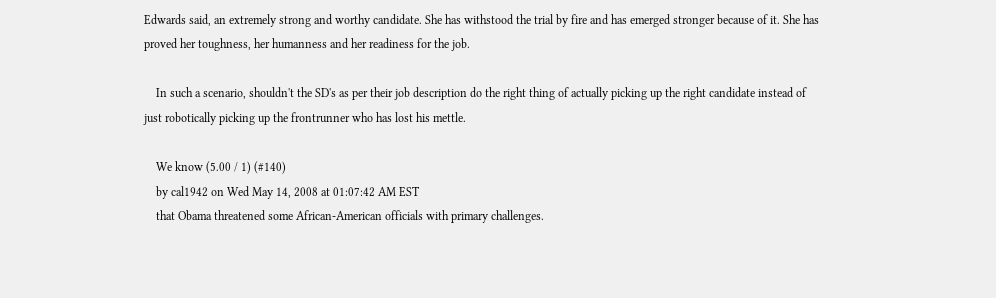Edwards said, an extremely strong and worthy candidate. She has withstood the trial by fire and has emerged stronger because of it. She has proved her toughness, her humanness and her readiness for the job.

    In such a scenario, shouldn't the SD's as per their job description do the right thing of actually picking up the right candidate instead of just robotically picking up the frontrunner who has lost his mettle.

    We know (5.00 / 1) (#140)
    by cal1942 on Wed May 14, 2008 at 01:07:42 AM EST
    that Obama threatened some African-American officials with primary challenges.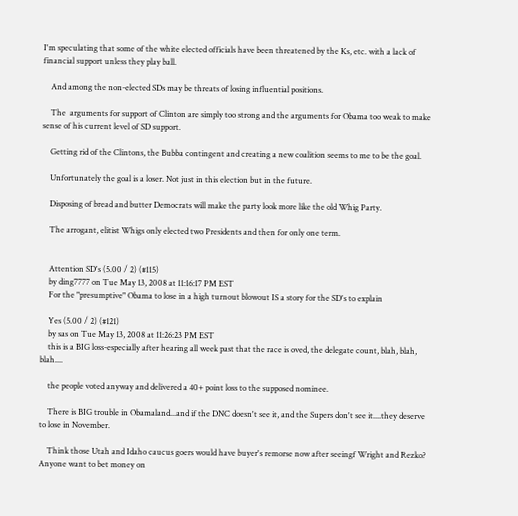I'm speculating that some of the white elected officials have been threatened by the Ks, etc. with a lack of financial support unless they play ball.

    And among the non-elected SDs may be threats of losing influential positions.

    The  arguments for support of Clinton are simply too strong and the arguments for Obama too weak to make sense of his current level of SD support.

    Getting rid of the Clintons, the Bubba contingent and creating a new coalition seems to me to be the goal.

    Unfortunately the goal is a loser. Not just in this election but in the future.

    Disposing of bread and butter Democrats will make the party look more like the old Whig Party.

    The arrogant, elitist Whigs only elected two Presidents and then for only one term.


    Attention SD's (5.00 / 2) (#115)
    by ding7777 on Tue May 13, 2008 at 11:16:17 PM EST
    For the "presumptive" Obama to lose in a high turnout blowout IS a story for the SD's to explain

    Yes (5.00 / 2) (#121)
    by sas on Tue May 13, 2008 at 11:26:23 PM EST
    this is a BIG loss-especially after hearing all week past that the race is oved, the delegate count, blah, blah, blah....

    the people voted anyway and delivered a 40+ point loss to the supposed nominee.

    There is BIG trouble in Obamaland...and if the DNC doesn't see it, and the Supers don't see it....they deserve to lose in November.

    Think those Utah and Idaho caucus goers would have buyer's remorse now after seeingf Wright and Rezko?  Anyone want to bet money on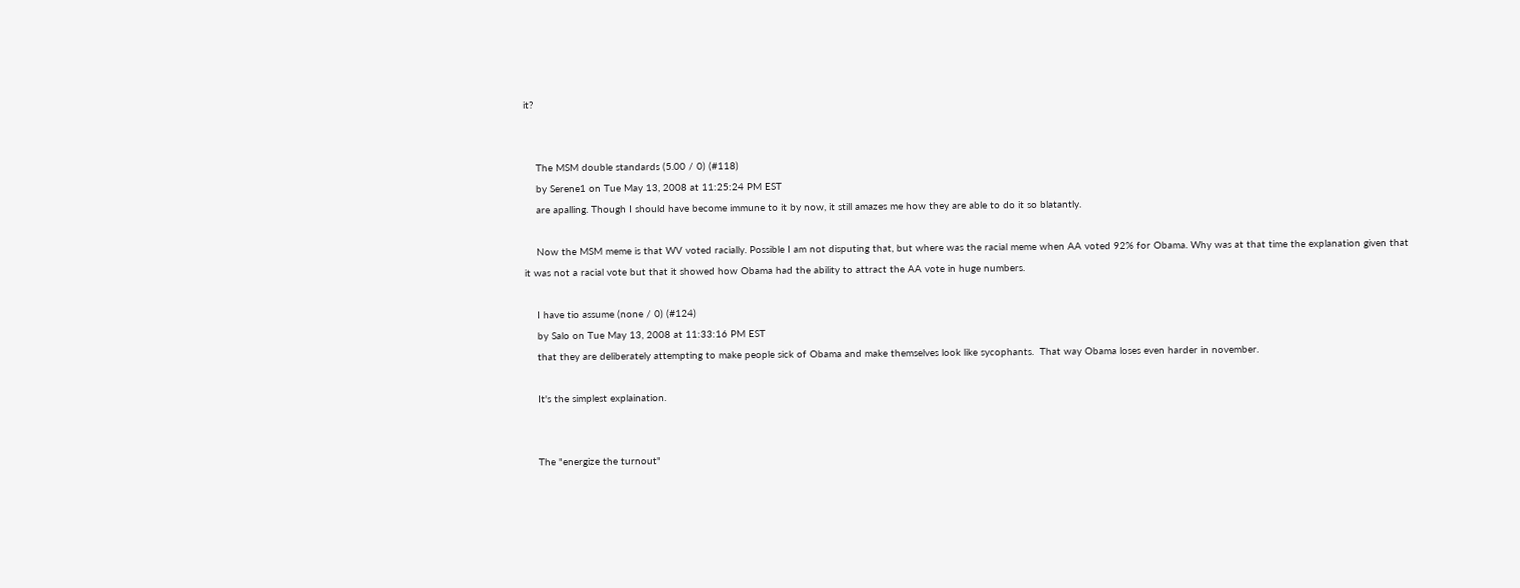it?


    The MSM double standards (5.00 / 0) (#118)
    by Serene1 on Tue May 13, 2008 at 11:25:24 PM EST
    are apalling. Though I should have become immune to it by now, it still amazes me how they are able to do it so blatantly.

    Now the MSM meme is that WV voted racially. Possible I am not disputing that, but where was the racial meme when AA voted 92% for Obama. Why was at that time the explanation given that it was not a racial vote but that it showed how Obama had the ability to attract the AA vote in huge numbers.

    I have tio assume (none / 0) (#124)
    by Salo on Tue May 13, 2008 at 11:33:16 PM EST
    that they are deliberately attempting to make people sick of Obama and make themselves look like sycophants.  That way Obama loses even harder in november.

    It's the simplest explaination.


    The "energize the turnout"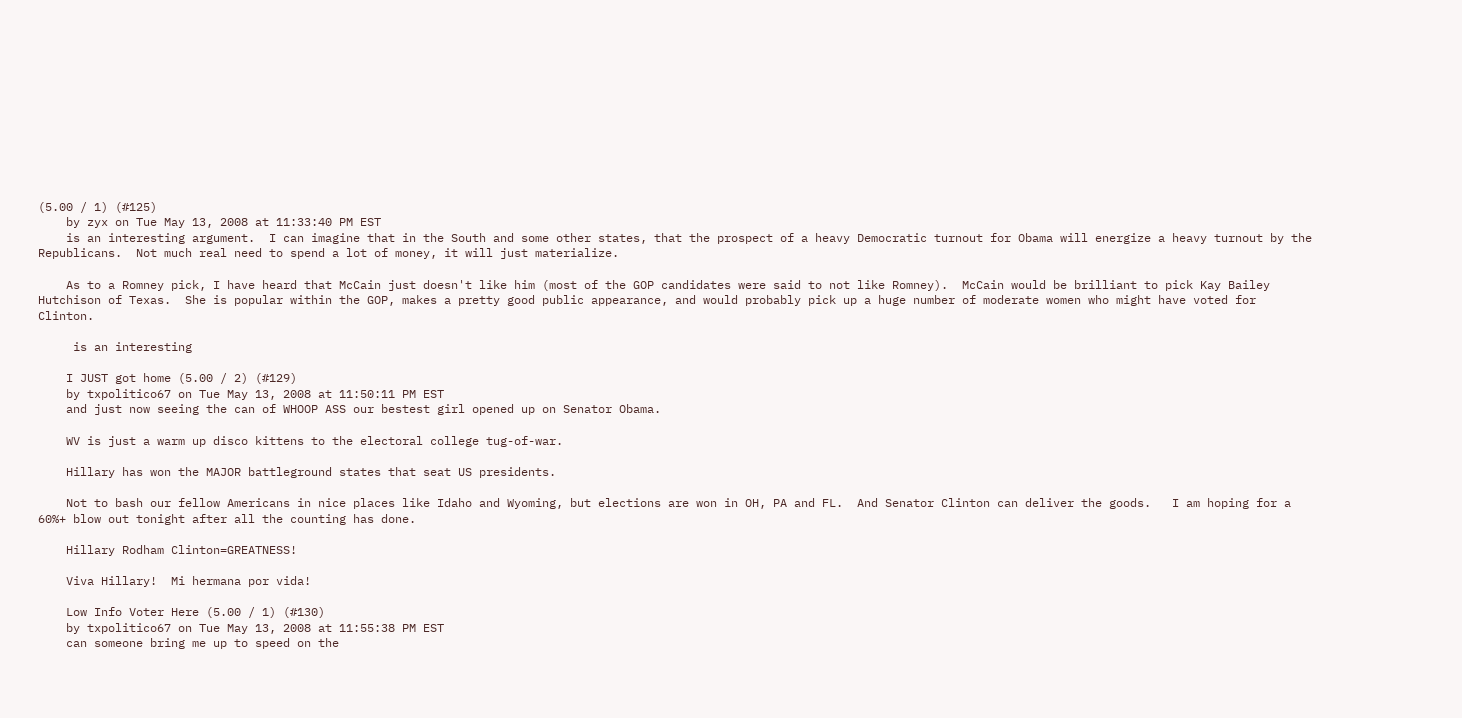(5.00 / 1) (#125)
    by zyx on Tue May 13, 2008 at 11:33:40 PM EST
    is an interesting argument.  I can imagine that in the South and some other states, that the prospect of a heavy Democratic turnout for Obama will energize a heavy turnout by the Republicans.  Not much real need to spend a lot of money, it will just materialize.

    As to a Romney pick, I have heard that McCain just doesn't like him (most of the GOP candidates were said to not like Romney).  McCain would be brilliant to pick Kay Bailey Hutchison of Texas.  She is popular within the GOP, makes a pretty good public appearance, and would probably pick up a huge number of moderate women who might have voted for Clinton.

     is an interesting

    I JUST got home (5.00 / 2) (#129)
    by txpolitico67 on Tue May 13, 2008 at 11:50:11 PM EST
    and just now seeing the can of WHOOP ASS our bestest girl opened up on Senator Obama.

    WV is just a warm up disco kittens to the electoral college tug-of-war.

    Hillary has won the MAJOR battleground states that seat US presidents.

    Not to bash our fellow Americans in nice places like Idaho and Wyoming, but elections are won in OH, PA and FL.  And Senator Clinton can deliver the goods.   I am hoping for a 60%+ blow out tonight after all the counting has done.

    Hillary Rodham Clinton=GREATNESS!

    Viva Hillary!  Mi hermana por vida!

    Low Info Voter Here (5.00 / 1) (#130)
    by txpolitico67 on Tue May 13, 2008 at 11:55:38 PM EST
    can someone bring me up to speed on the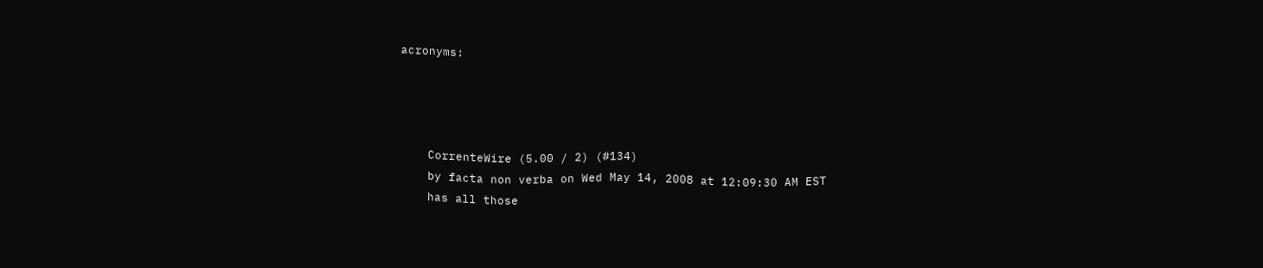acronyms:




    CorrenteWire (5.00 / 2) (#134)
    by facta non verba on Wed May 14, 2008 at 12:09:30 AM EST
    has all those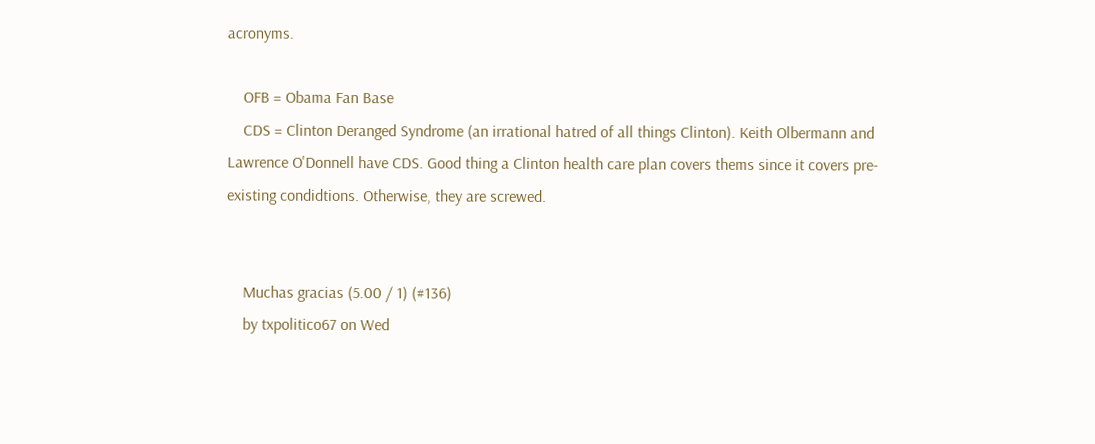acronyms.

    OFB = Obama Fan Base
    CDS = Clinton Deranged Syndrome (an irrational hatred of all things Clinton). Keith Olbermann and Lawrence O'Donnell have CDS. Good thing a Clinton health care plan covers thems since it covers pre-existing condidtions. Otherwise, they are screwed.


    Muchas gracias (5.00 / 1) (#136)
    by txpolitico67 on Wed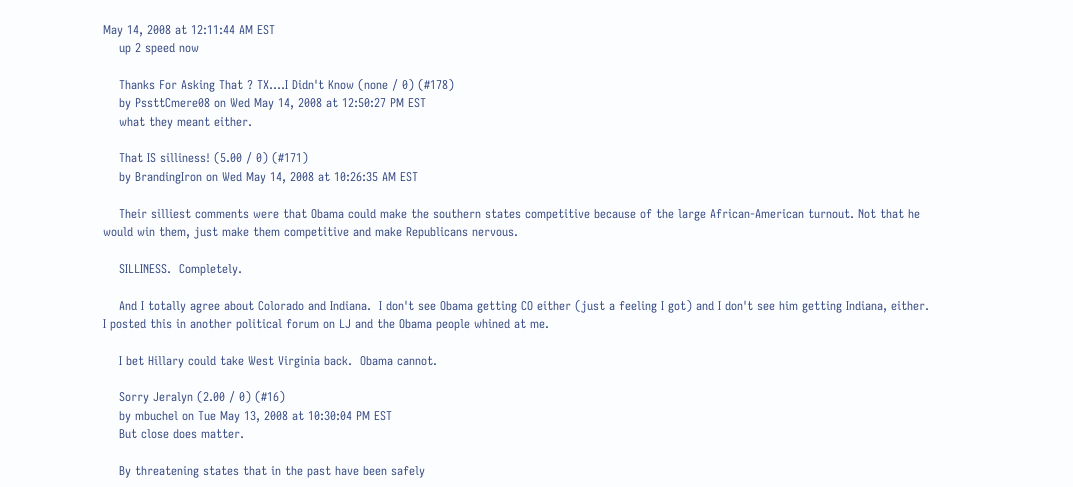May 14, 2008 at 12:11:44 AM EST
    up 2 speed now

    Thanks For Asking That ? TX....I Didn't Know (none / 0) (#178)
    by PssttCmere08 on Wed May 14, 2008 at 12:50:27 PM EST
    what they meant either.

    That IS silliness! (5.00 / 0) (#171)
    by BrandingIron on Wed May 14, 2008 at 10:26:35 AM EST

    Their silliest comments were that Obama could make the southern states competitive because of the large African-American turnout. Not that he would win them, just make them competitive and make Republicans nervous.

    SILLINESS.  Completely.

    And I totally agree about Colorado and Indiana.  I don't see Obama getting CO either (just a feeling I got) and I don't see him getting Indiana, either.  I posted this in another political forum on LJ and the Obama people whined at me.

    I bet Hillary could take West Virginia back.  Obama cannot.

    Sorry Jeralyn (2.00 / 0) (#16)
    by mbuchel on Tue May 13, 2008 at 10:30:04 PM EST
    But close does matter.

    By threatening states that in the past have been safely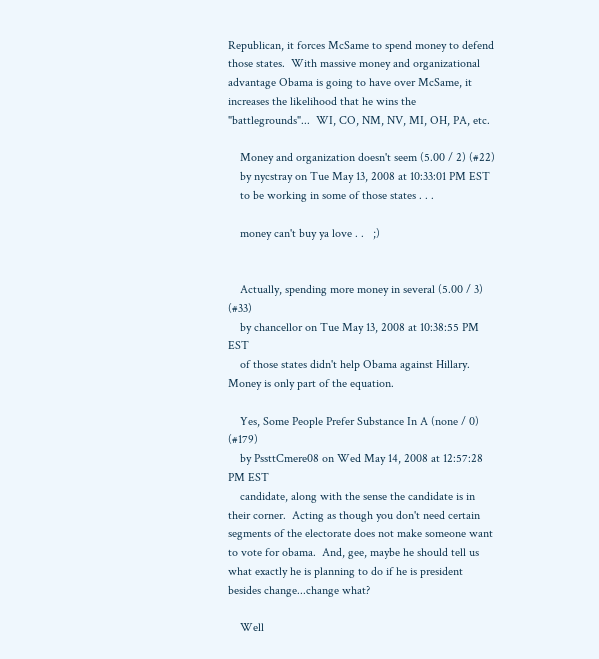Republican, it forces McSame to spend money to defend those states.  With massive money and organizational advantage Obama is going to have over McSame, it increases the likelihood that he wins the "battlegrounds"...  WI, CO, NM, NV, MI, OH, PA, etc.

    Money and organization doesn't seem (5.00 / 2) (#22)
    by nycstray on Tue May 13, 2008 at 10:33:01 PM EST
    to be working in some of those states . . .

    money can't buy ya love . .   ;)


    Actually, spending more money in several (5.00 / 3) (#33)
    by chancellor on Tue May 13, 2008 at 10:38:55 PM EST
    of those states didn't help Obama against Hillary. Money is only part of the equation.

    Yes, Some People Prefer Substance In A (none / 0) (#179)
    by PssttCmere08 on Wed May 14, 2008 at 12:57:28 PM EST
    candidate, along with the sense the candidate is in their corner.  Acting as though you don't need certain segments of the electorate does not make someone want to vote for obama.  And, gee, maybe he should tell us what exactly he is planning to do if he is president besides change...change what?

    Well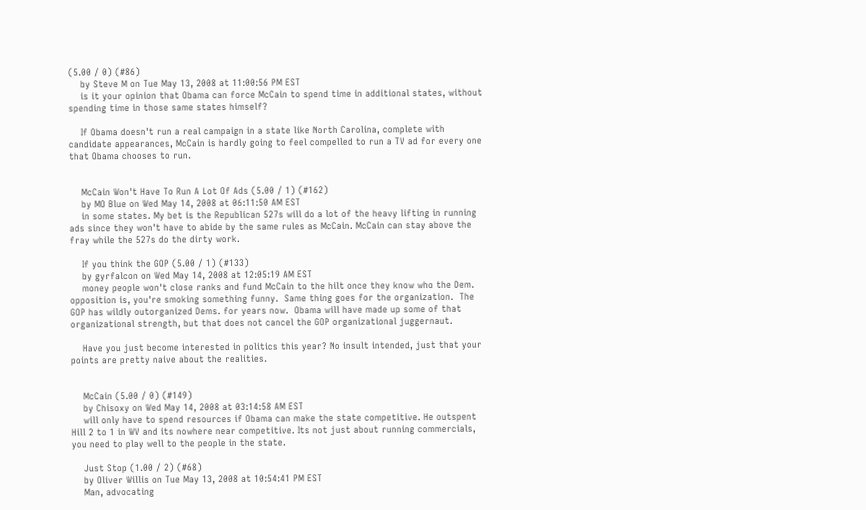(5.00 / 0) (#86)
    by Steve M on Tue May 13, 2008 at 11:00:56 PM EST
    is it your opinion that Obama can force McCain to spend time in additional states, without spending time in those same states himself?

    If Obama doesn't run a real campaign in a state like North Carolina, complete with candidate appearances, McCain is hardly going to feel compelled to run a TV ad for every one that Obama chooses to run.


    McCain Won't Have To Run A Lot Of Ads (5.00 / 1) (#162)
    by MO Blue on Wed May 14, 2008 at 06:11:50 AM EST
    in some states. My bet is the Republican 527s will do a lot of the heavy lifting in running ads since they won't have to abide by the same rules as McCain. McCain can stay above the fray while the 527s do the dirty work.

    If you think the GOP (5.00 / 1) (#133)
    by gyrfalcon on Wed May 14, 2008 at 12:05:19 AM EST
    money people won't close ranks and fund McCain to the hilt once they know who the Dem. opposition is, you're smoking something funny.  Same thing goes for the organization.  The GOP has wildly outorganized Dems. for years now.  Obama will have made up some of that organizational strength, but that does not cancel the GOP organizational juggernaut.

    Have you just become interested in politics this year? No insult intended, just that your points are pretty naive about the realities.


    McCain (5.00 / 0) (#149)
    by Chisoxy on Wed May 14, 2008 at 03:14:58 AM EST
    will only have to spend resources if Obama can make the state competitive. He outspent Hill 2 to 1 in WV and its nowhere near competitive. Its not just about running commercials, you need to play well to the people in the state.

    Just Stop (1.00 / 2) (#68)
    by Oliver Willis on Tue May 13, 2008 at 10:54:41 PM EST
    Man, advocating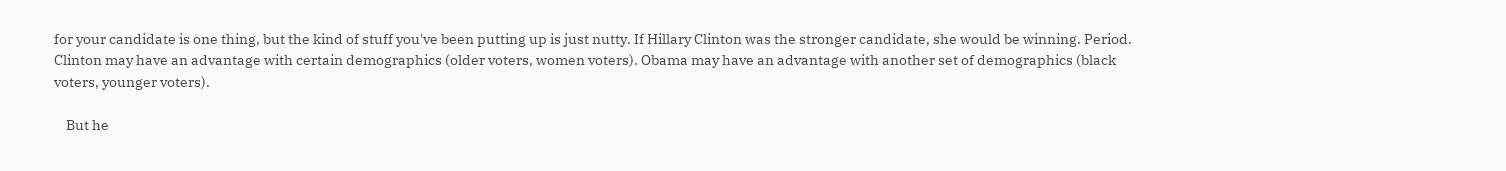for your candidate is one thing, but the kind of stuff you've been putting up is just nutty. If Hillary Clinton was the stronger candidate, she would be winning. Period. Clinton may have an advantage with certain demographics (older voters, women voters). Obama may have an advantage with another set of demographics (black voters, younger voters).

    But he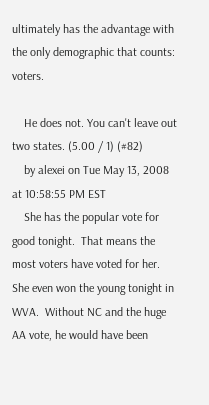ultimately has the advantage with the only demographic that counts: voters.

    He does not. You can't leave out two states. (5.00 / 1) (#82)
    by alexei on Tue May 13, 2008 at 10:58:55 PM EST
    She has the popular vote for good tonight.  That means the most voters have voted for her.  She even won the young tonight in WVA.  Without NC and the huge AA vote, he would have been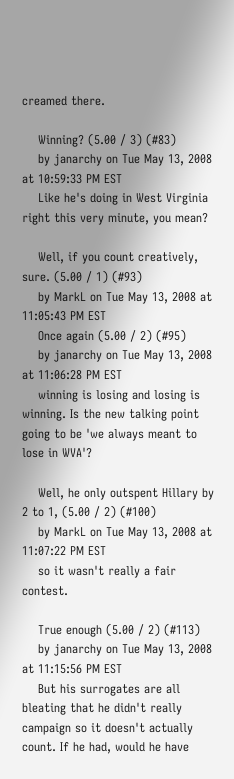creamed there.

    Winning? (5.00 / 3) (#83)
    by janarchy on Tue May 13, 2008 at 10:59:33 PM EST
    Like he's doing in West Virginia right this very minute, you mean?

    Well, if you count creatively, sure. (5.00 / 1) (#93)
    by MarkL on Tue May 13, 2008 at 11:05:43 PM EST
    Once again (5.00 / 2) (#95)
    by janarchy on Tue May 13, 2008 at 11:06:28 PM EST
    winning is losing and losing is winning. Is the new talking point going to be 'we always meant to lose in WVA'?

    Well, he only outspent Hillary by 2 to 1, (5.00 / 2) (#100)
    by MarkL on Tue May 13, 2008 at 11:07:22 PM EST
    so it wasn't really a fair contest.

    True enough (5.00 / 2) (#113)
    by janarchy on Tue May 13, 2008 at 11:15:56 PM EST
    But his surrogates are all bleating that he didn't really campaign so it doesn't actually count. If he had, would he have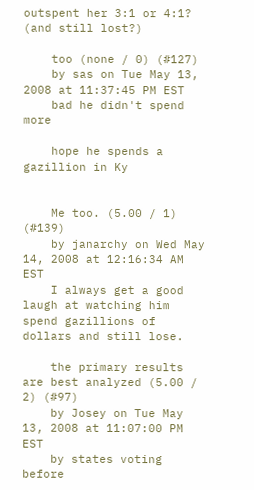outspent her 3:1 or 4:1? (and still lost?)

    too (none / 0) (#127)
    by sas on Tue May 13, 2008 at 11:37:45 PM EST
    bad he didn't spend more

    hope he spends a gazillion in Ky


    Me too. (5.00 / 1) (#139)
    by janarchy on Wed May 14, 2008 at 12:16:34 AM EST
    I always get a good laugh at watching him spend gazillions of dollars and still lose.

    the primary results are best analyzed (5.00 / 2) (#97)
    by Josey on Tue May 13, 2008 at 11:07:00 PM EST
    by states voting before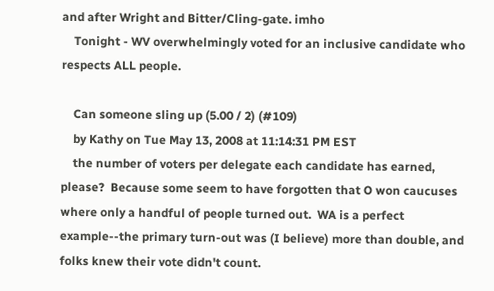and after Wright and Bitter/Cling-gate. imho
    Tonight - WV overwhelmingly voted for an inclusive candidate who respects ALL people.

    Can someone sling up (5.00 / 2) (#109)
    by Kathy on Tue May 13, 2008 at 11:14:31 PM EST
    the number of voters per delegate each candidate has earned, please?  Because some seem to have forgotten that O won caucuses where only a handful of people turned out.  WA is a perfect example--the primary turn-out was (I believe) more than double, and folks knew their vote didn't count.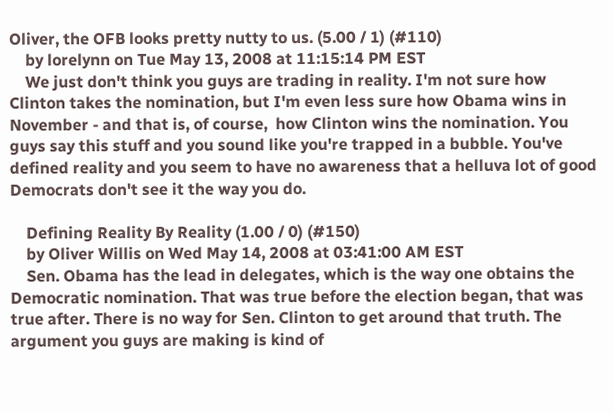Oliver, the OFB looks pretty nutty to us. (5.00 / 1) (#110)
    by lorelynn on Tue May 13, 2008 at 11:15:14 PM EST
    We just don't think you guys are trading in reality. I'm not sure how Clinton takes the nomination, but I'm even less sure how Obama wins in November - and that is, of course,  how Clinton wins the nomination. You guys say this stuff and you sound like you're trapped in a bubble. You've defined reality and you seem to have no awareness that a helluva lot of good Democrats don't see it the way you do.

    Defining Reality By Reality (1.00 / 0) (#150)
    by Oliver Willis on Wed May 14, 2008 at 03:41:00 AM EST
    Sen. Obama has the lead in delegates, which is the way one obtains the Democratic nomination. That was true before the election began, that was true after. There is no way for Sen. Clinton to get around that truth. The argument you guys are making is kind of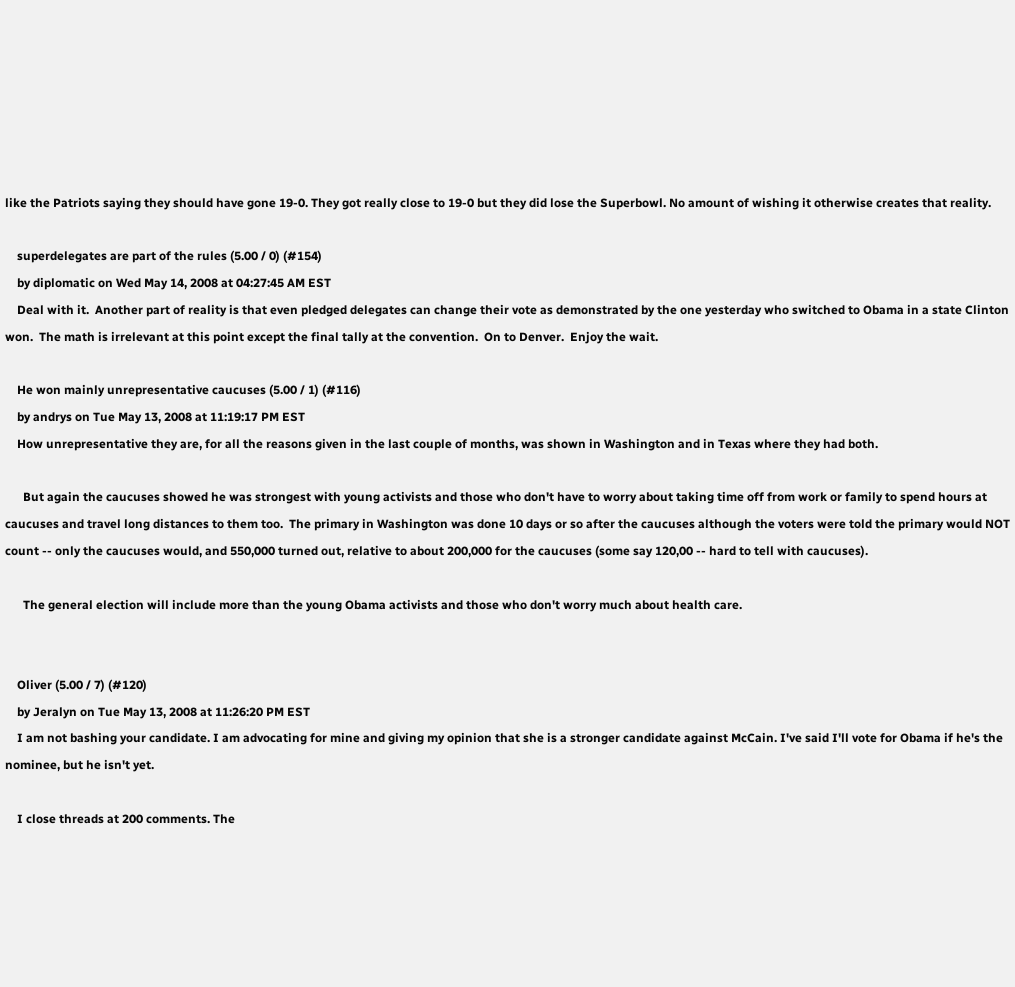like the Patriots saying they should have gone 19-0. They got really close to 19-0 but they did lose the Superbowl. No amount of wishing it otherwise creates that reality.

    superdelegates are part of the rules (5.00 / 0) (#154)
    by diplomatic on Wed May 14, 2008 at 04:27:45 AM EST
    Deal with it.  Another part of reality is that even pledged delegates can change their vote as demonstrated by the one yesterday who switched to Obama in a state Clinton won.  The math is irrelevant at this point except the final tally at the convention.  On to Denver.  Enjoy the wait.

    He won mainly unrepresentative caucuses (5.00 / 1) (#116)
    by andrys on Tue May 13, 2008 at 11:19:17 PM EST
    How unrepresentative they are, for all the reasons given in the last couple of months, was shown in Washington and in Texas where they had both.

      But again the caucuses showed he was strongest with young activists and those who don't have to worry about taking time off from work or family to spend hours at caucuses and travel long distances to them too.  The primary in Washington was done 10 days or so after the caucuses although the voters were told the primary would NOT count -- only the caucuses would, and 550,000 turned out, relative to about 200,000 for the caucuses (some say 120,00 -- hard to tell with caucuses).

      The general election will include more than the young Obama activists and those who don't worry much about health care.


    Oliver (5.00 / 7) (#120)
    by Jeralyn on Tue May 13, 2008 at 11:26:20 PM EST
    I am not bashing your candidate. I am advocating for mine and giving my opinion that she is a stronger candidate against McCain. I've said I'll vote for Obama if he's the nominee, but he isn't yet.

    I close threads at 200 comments. The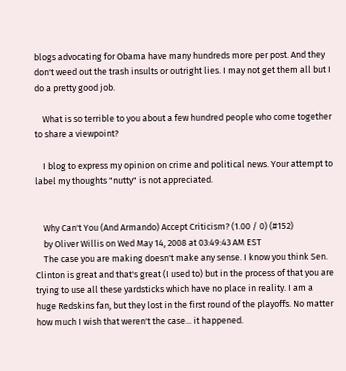blogs advocating for Obama have many hundreds more per post. And they don't weed out the trash insults or outright lies. I may not get them all but I do a pretty good job.

    What is so terrible to you about a few hundred people who come together to share a viewpoint?

    I blog to express my opinion on crime and political news. Your attempt to label my thoughts "nutty" is not appreciated.


    Why Can't You (And Armando) Accept Criticism? (1.00 / 0) (#152)
    by Oliver Willis on Wed May 14, 2008 at 03:49:43 AM EST
    The case you are making doesn't make any sense. I know you think Sen. Clinton is great and that's great (I used to) but in the process of that you are trying to use all these yardsticks which have no place in reality. I am a huge Redskins fan, but they lost in the first round of the playoffs. No matter how much I wish that weren't the case... it happened.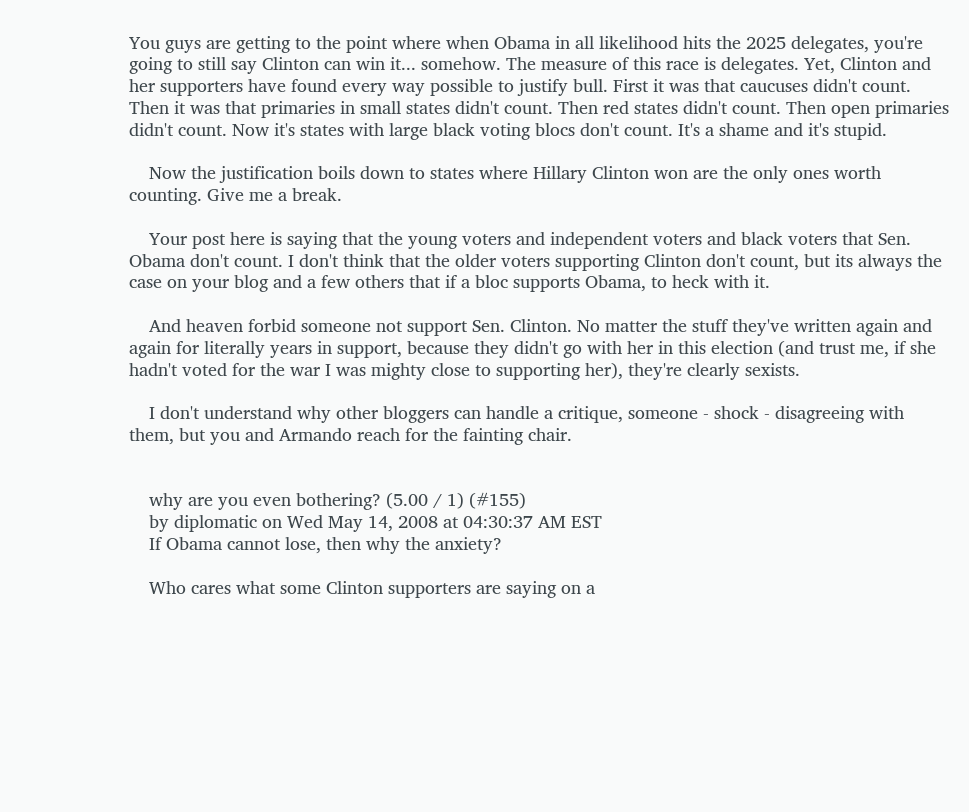You guys are getting to the point where when Obama in all likelihood hits the 2025 delegates, you're going to still say Clinton can win it... somehow. The measure of this race is delegates. Yet, Clinton and her supporters have found every way possible to justify bull. First it was that caucuses didn't count. Then it was that primaries in small states didn't count. Then red states didn't count. Then open primaries didn't count. Now it's states with large black voting blocs don't count. It's a shame and it's stupid.

    Now the justification boils down to states where Hillary Clinton won are the only ones worth counting. Give me a break.

    Your post here is saying that the young voters and independent voters and black voters that Sen. Obama don't count. I don't think that the older voters supporting Clinton don't count, but its always the case on your blog and a few others that if a bloc supports Obama, to heck with it.

    And heaven forbid someone not support Sen. Clinton. No matter the stuff they've written again and again for literally years in support, because they didn't go with her in this election (and trust me, if she hadn't voted for the war I was mighty close to supporting her), they're clearly sexists.

    I don't understand why other bloggers can handle a critique, someone - shock - disagreeing with them, but you and Armando reach for the fainting chair.


    why are you even bothering? (5.00 / 1) (#155)
    by diplomatic on Wed May 14, 2008 at 04:30:37 AM EST
    If Obama cannot lose, then why the anxiety?

    Who cares what some Clinton supporters are saying on a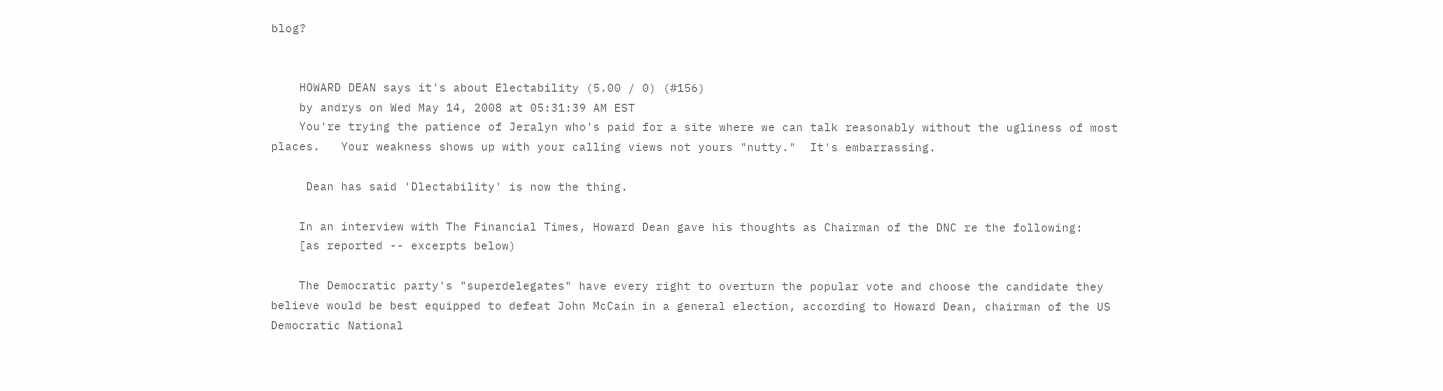blog?


    HOWARD DEAN says it's about Electability (5.00 / 0) (#156)
    by andrys on Wed May 14, 2008 at 05:31:39 AM EST
    You're trying the patience of Jeralyn who's paid for a site where we can talk reasonably without the ugliness of most places.   Your weakness shows up with your calling views not yours "nutty."  It's embarrassing.

     Dean has said 'Dlectability' is now the thing.

    In an interview with The Financial Times, Howard Dean gave his thoughts as Chairman of the DNC re the following:
    [as reported -- excerpts below)

    The Democratic party's "superdelegates" have every right to overturn the popular vote and choose the candidate they believe would be best equipped to defeat John McCain in a general election, according to Howard Dean, chairman of the US Democratic National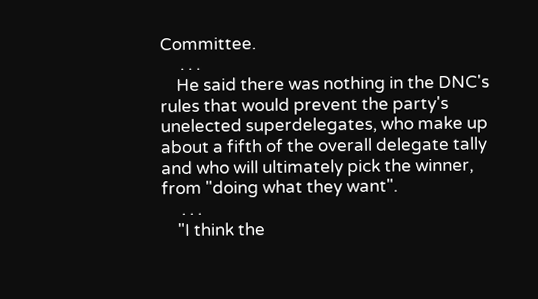Committee.
     . . .
    He said there was nothing in the DNC's rules that would prevent the party's unelected superdelegates, who make up about a fifth of the overall delegate tally and who will ultimately pick the winner, from "doing what they want".
     . . .
    "I think the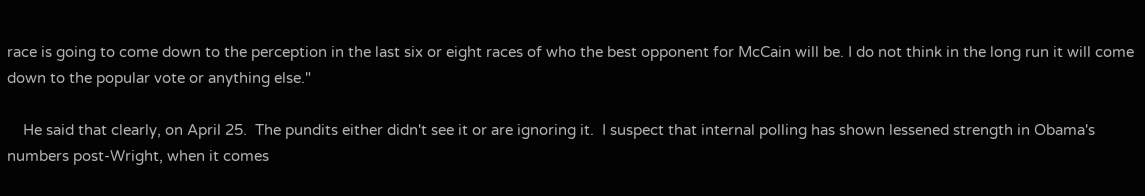race is going to come down to the perception in the last six or eight races of who the best opponent for McCain will be. I do not think in the long run it will come down to the popular vote or anything else."

    He said that clearly, on April 25.  The pundits either didn't see it or are ignoring it.  I suspect that internal polling has shown lessened strength in Obama's numbers post-Wright, when it comes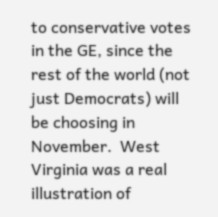to conservative votes in the GE, since the rest of the world (not just Democrats) will be choosing in November.  West Virginia was a real illustration of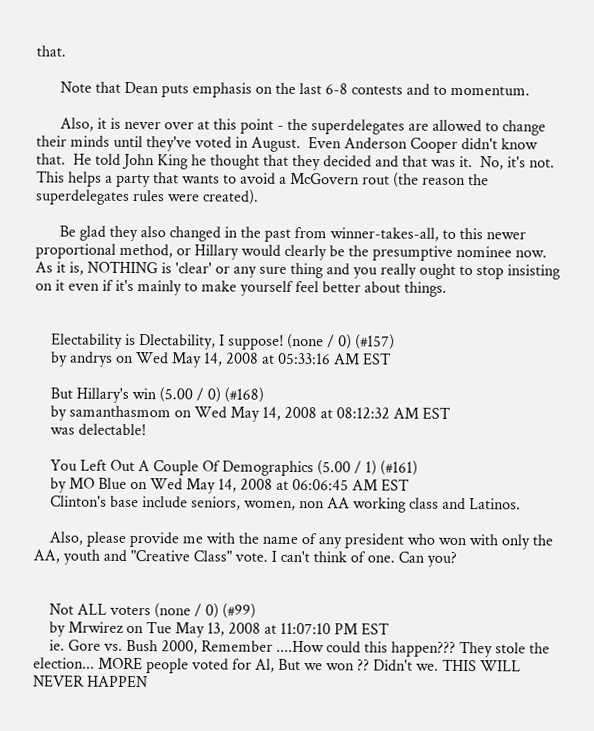that.

      Note that Dean puts emphasis on the last 6-8 contests and to momentum.

      Also, it is never over at this point - the superdelegates are allowed to change their minds until they've voted in August.  Even Anderson Cooper didn't know that.  He told John King he thought that they decided and that was it.  No, it's not.  This helps a party that wants to avoid a McGovern rout (the reason the superdelegates rules were created).

      Be glad they also changed in the past from winner-takes-all, to this newer proportional method, or Hillary would clearly be the presumptive nominee now.  As it is, NOTHING is 'clear' or any sure thing and you really ought to stop insisting on it even if it's mainly to make yourself feel better about things.


    Electability is Dlectability, I suppose! (none / 0) (#157)
    by andrys on Wed May 14, 2008 at 05:33:16 AM EST

    But Hillary's win (5.00 / 0) (#168)
    by samanthasmom on Wed May 14, 2008 at 08:12:32 AM EST
    was delectable!

    You Left Out A Couple Of Demographics (5.00 / 1) (#161)
    by MO Blue on Wed May 14, 2008 at 06:06:45 AM EST
    Clinton's base include seniors, women, non AA working class and Latinos.

    Also, please provide me with the name of any president who won with only the AA, youth and "Creative Class" vote. I can't think of one. Can you?


    Not ALL voters (none / 0) (#99)
    by Mrwirez on Tue May 13, 2008 at 11:07:10 PM EST
    ie. Gore vs. Bush 2000, Remember ....How could this happen??? They stole the election... MORE people voted for Al, But we won ?? Didn't we. THIS WILL NEVER HAPPEN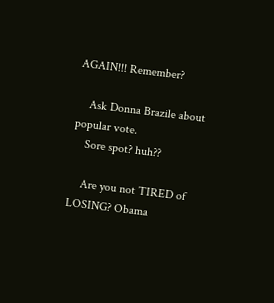AGAIN!!! Remember?

    Ask Donna Brazile about popular vote.
    Sore spot? huh??

    Are you not TIRED of LOSING? Obama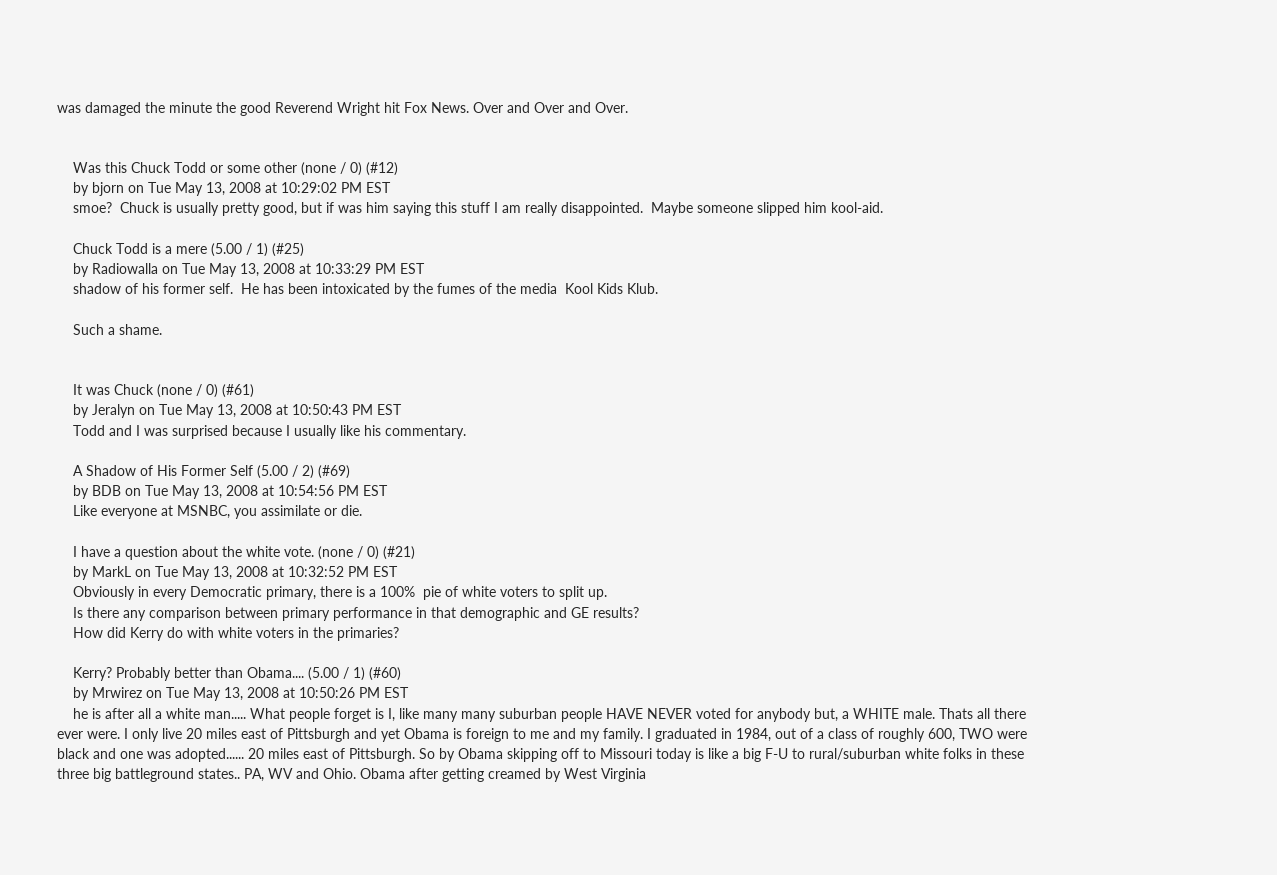was damaged the minute the good Reverend Wright hit Fox News. Over and Over and Over.


    Was this Chuck Todd or some other (none / 0) (#12)
    by bjorn on Tue May 13, 2008 at 10:29:02 PM EST
    smoe?  Chuck is usually pretty good, but if was him saying this stuff I am really disappointed.  Maybe someone slipped him kool-aid.

    Chuck Todd is a mere (5.00 / 1) (#25)
    by Radiowalla on Tue May 13, 2008 at 10:33:29 PM EST
    shadow of his former self.  He has been intoxicated by the fumes of the media  Kool Kids Klub.

    Such a shame.


    It was Chuck (none / 0) (#61)
    by Jeralyn on Tue May 13, 2008 at 10:50:43 PM EST
    Todd and I was surprised because I usually like his commentary.

    A Shadow of His Former Self (5.00 / 2) (#69)
    by BDB on Tue May 13, 2008 at 10:54:56 PM EST
    Like everyone at MSNBC, you assimilate or die.

    I have a question about the white vote. (none / 0) (#21)
    by MarkL on Tue May 13, 2008 at 10:32:52 PM EST
    Obviously in every Democratic primary, there is a 100%  pie of white voters to split up.
    Is there any comparison between primary performance in that demographic and GE results?
    How did Kerry do with white voters in the primaries?

    Kerry? Probably better than Obama.... (5.00 / 1) (#60)
    by Mrwirez on Tue May 13, 2008 at 10:50:26 PM EST
    he is after all a white man..... What people forget is I, like many many suburban people HAVE NEVER voted for anybody but, a WHITE male. Thats all there ever were. I only live 20 miles east of Pittsburgh and yet Obama is foreign to me and my family. I graduated in 1984, out of a class of roughly 600, TWO were black and one was adopted...... 20 miles east of Pittsburgh. So by Obama skipping off to Missouri today is like a big F-U to rural/suburban white folks in these three big battleground states.. PA, WV and Ohio. Obama after getting creamed by West Virginia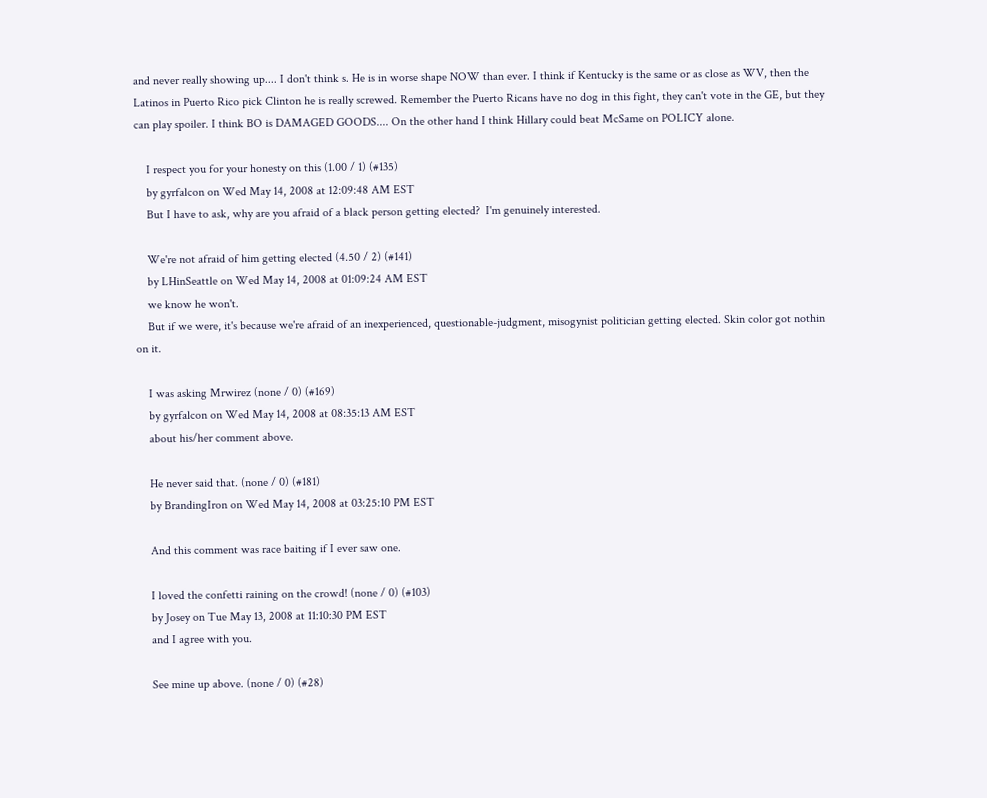and never really showing up.... I don't think s. He is in worse shape NOW than ever. I think if Kentucky is the same or as close as WV, then the Latinos in Puerto Rico pick Clinton he is really screwed. Remember the Puerto Ricans have no dog in this fight, they can't vote in the GE, but they can play spoiler. I think BO is DAMAGED GOODS.... On the other hand I think Hillary could beat McSame on POLICY alone.

    I respect you for your honesty on this (1.00 / 1) (#135)
    by gyrfalcon on Wed May 14, 2008 at 12:09:48 AM EST
    But I have to ask, why are you afraid of a black person getting elected?  I'm genuinely interested.

    We're not afraid of him getting elected (4.50 / 2) (#141)
    by LHinSeattle on Wed May 14, 2008 at 01:09:24 AM EST
    we know he won't.
    But if we were, it's because we're afraid of an inexperienced, questionable-judgment, misogynist politician getting elected. Skin color got nothin on it.

    I was asking Mrwirez (none / 0) (#169)
    by gyrfalcon on Wed May 14, 2008 at 08:35:13 AM EST
    about his/her comment above.

    He never said that. (none / 0) (#181)
    by BrandingIron on Wed May 14, 2008 at 03:25:10 PM EST

    And this comment was race baiting if I ever saw one.

    I loved the confetti raining on the crowd! (none / 0) (#103)
    by Josey on Tue May 13, 2008 at 11:10:30 PM EST
    and I agree with you.

    See mine up above. (none / 0) (#28)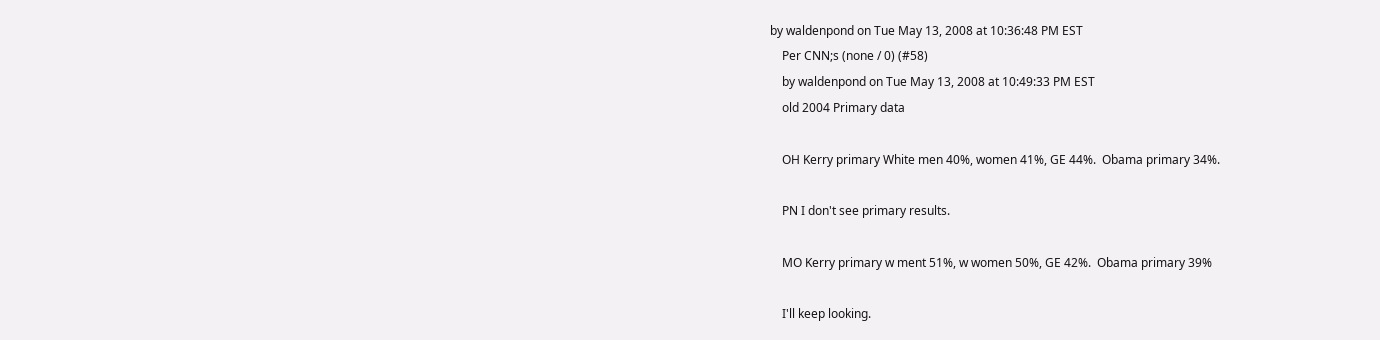by waldenpond on Tue May 13, 2008 at 10:36:48 PM EST
    Per CNN;s (none / 0) (#58)
    by waldenpond on Tue May 13, 2008 at 10:49:33 PM EST
    old 2004 Primary data

    OH Kerry primary White men 40%, women 41%, GE 44%.  Obama primary 34%.

    PN I don't see primary results.

    MO Kerry primary w ment 51%, w women 50%, GE 42%.  Obama primary 39%

    I'll keep looking.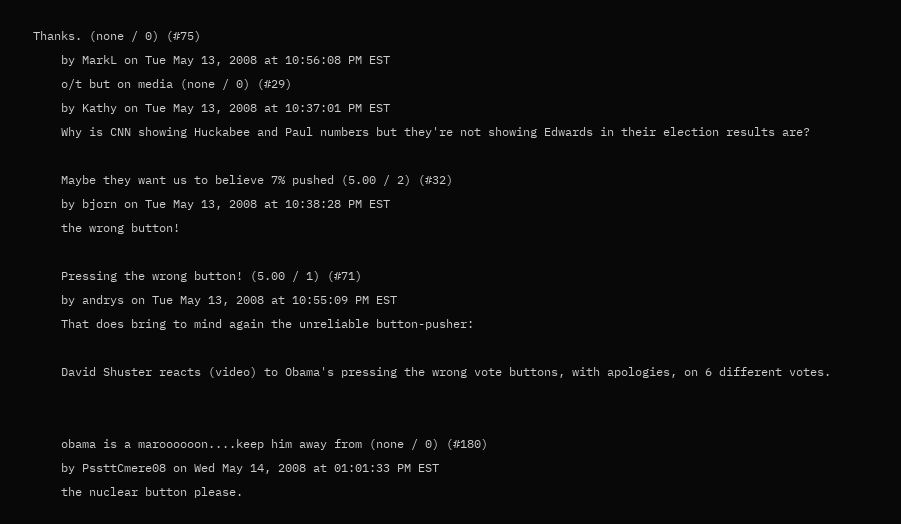Thanks. (none / 0) (#75)
    by MarkL on Tue May 13, 2008 at 10:56:08 PM EST
    o/t but on media (none / 0) (#29)
    by Kathy on Tue May 13, 2008 at 10:37:01 PM EST
    Why is CNN showing Huckabee and Paul numbers but they're not showing Edwards in their election results are?

    Maybe they want us to believe 7% pushed (5.00 / 2) (#32)
    by bjorn on Tue May 13, 2008 at 10:38:28 PM EST
    the wrong button!

    Pressing the wrong button! (5.00 / 1) (#71)
    by andrys on Tue May 13, 2008 at 10:55:09 PM EST
    That does bring to mind again the unreliable button-pusher:

    David Shuster reacts (video) to Obama's pressing the wrong vote buttons, with apologies, on 6 different votes.


    obama is a maroooooon....keep him away from (none / 0) (#180)
    by PssttCmere08 on Wed May 14, 2008 at 01:01:33 PM EST
    the nuclear button please.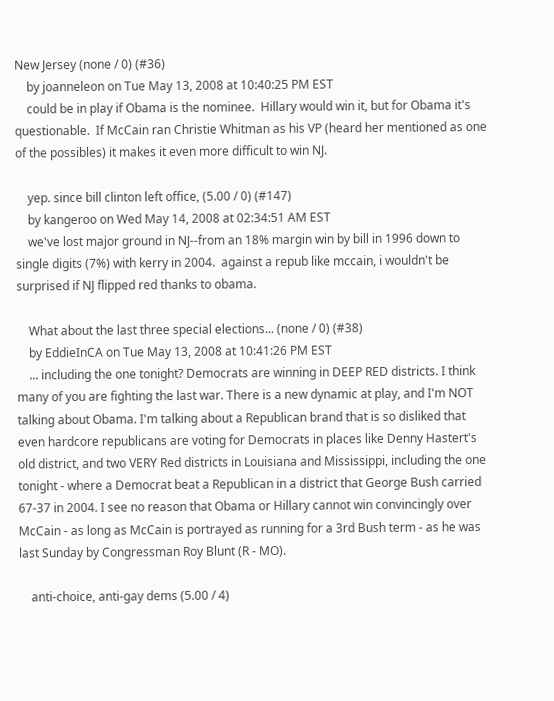New Jersey (none / 0) (#36)
    by joanneleon on Tue May 13, 2008 at 10:40:25 PM EST
    could be in play if Obama is the nominee.  Hillary would win it, but for Obama it's questionable.  If McCain ran Christie Whitman as his VP (heard her mentioned as one of the possibles) it makes it even more difficult to win NJ.

    yep. since bill clinton left office, (5.00 / 0) (#147)
    by kangeroo on Wed May 14, 2008 at 02:34:51 AM EST
    we've lost major ground in NJ--from an 18% margin win by bill in 1996 down to single digits (7%) with kerry in 2004.  against a repub like mccain, i wouldn't be surprised if NJ flipped red thanks to obama.

    What about the last three special elections... (none / 0) (#38)
    by EddieInCA on Tue May 13, 2008 at 10:41:26 PM EST
    ... including the one tonight? Democrats are winning in DEEP RED districts. I think many of you are fighting the last war. There is a new dynamic at play, and I'm NOT talking about Obama. I'm talking about a Republican brand that is so disliked that even hardcore republicans are voting for Democrats in places like Denny Hastert's old district, and two VERY Red districts in Louisiana and Mississippi, including the one tonight - where a Democrat beat a Republican in a district that George Bush carried 67-37 in 2004. I see no reason that Obama or Hillary cannot win convincingly over McCain - as long as McCain is portrayed as running for a 3rd Bush term - as he was last Sunday by Congressman Roy Blunt (R - MO).

    anti-choice, anti-gay dems (5.00 / 4)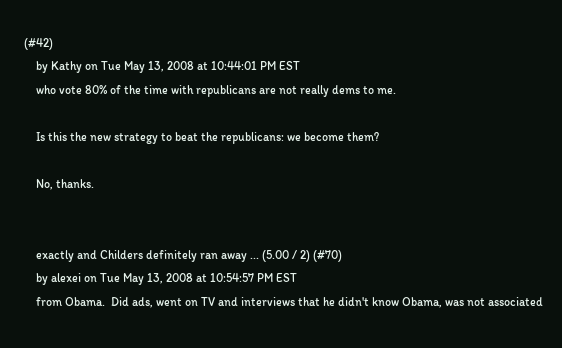(#42)
    by Kathy on Tue May 13, 2008 at 10:44:01 PM EST
    who vote 80% of the time with republicans are not really dems to me.

    Is this the new strategy to beat the republicans: we become them?

    No, thanks.


    exactly and Childers definitely ran away ... (5.00 / 2) (#70)
    by alexei on Tue May 13, 2008 at 10:54:57 PM EST
    from Obama.  Did ads, went on TV and interviews that he didn't know Obama, was not associated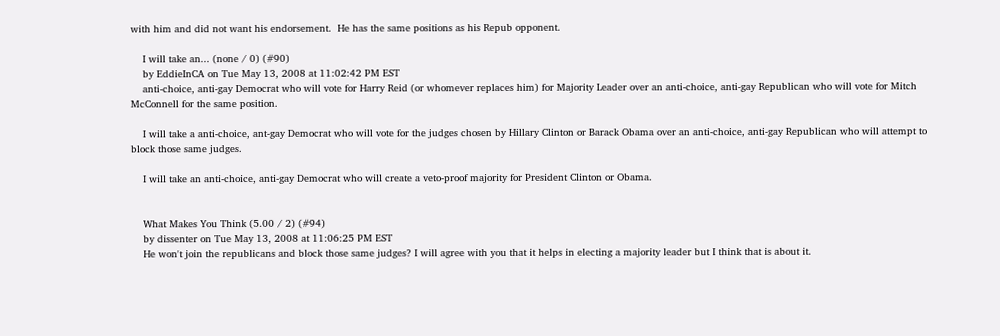with him and did not want his endorsement.  He has the same positions as his Repub opponent.

    I will take an... (none / 0) (#90)
    by EddieInCA on Tue May 13, 2008 at 11:02:42 PM EST
    anti-choice, anti-gay Democrat who will vote for Harry Reid (or whomever replaces him) for Majority Leader over an anti-choice, anti-gay Republican who will vote for Mitch McConnell for the same position.

    I will take a anti-choice, ant-gay Democrat who will vote for the judges chosen by Hillary Clinton or Barack Obama over an anti-choice, anti-gay Republican who will attempt to block those same judges.

    I will take an anti-choice, anti-gay Democrat who will create a veto-proof majority for President Clinton or Obama.


    What Makes You Think (5.00 / 2) (#94)
    by dissenter on Tue May 13, 2008 at 11:06:25 PM EST
    He won't join the republicans and block those same judges? I will agree with you that it helps in electing a majority leader but I think that is about it.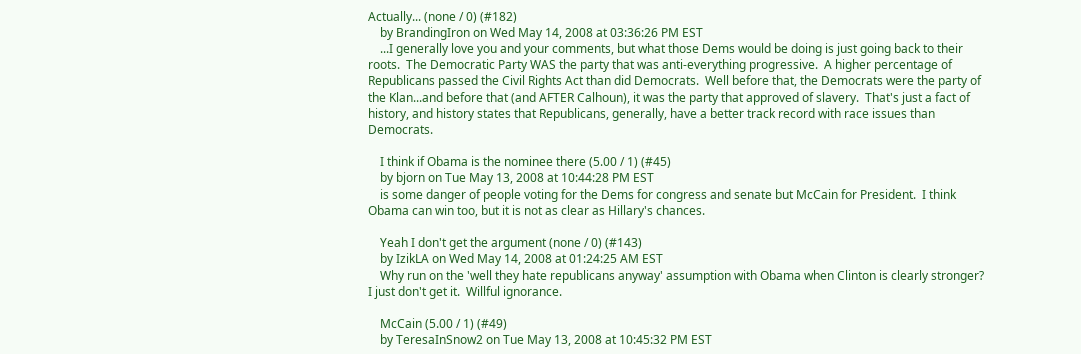Actually... (none / 0) (#182)
    by BrandingIron on Wed May 14, 2008 at 03:36:26 PM EST
    ...I generally love you and your comments, but what those Dems would be doing is just going back to their roots.  The Democratic Party WAS the party that was anti-everything progressive.  A higher percentage of Republicans passed the Civil Rights Act than did Democrats.  Well before that, the Democrats were the party of the Klan...and before that (and AFTER Calhoun), it was the party that approved of slavery.  That's just a fact of history, and history states that Republicans, generally, have a better track record with race issues than Democrats.

    I think if Obama is the nominee there (5.00 / 1) (#45)
    by bjorn on Tue May 13, 2008 at 10:44:28 PM EST
    is some danger of people voting for the Dems for congress and senate but McCain for President.  I think Obama can win too, but it is not as clear as Hillary's chances.

    Yeah I don't get the argument (none / 0) (#143)
    by IzikLA on Wed May 14, 2008 at 01:24:25 AM EST
    Why run on the 'well they hate republicans anyway' assumption with Obama when Clinton is clearly stronger?  I just don't get it.  Willful ignorance.

    McCain (5.00 / 1) (#49)
    by TeresaInSnow2 on Tue May 13, 2008 at 10:45:32 PM EST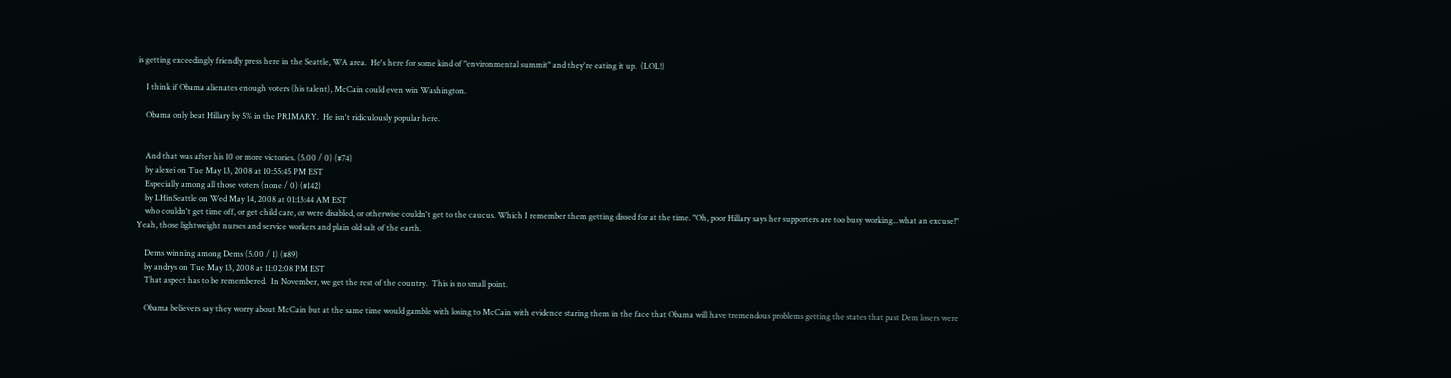is getting exceedingly friendly press here in the Seattle, WA area.  He's here for some kind of "environmental summit" and they're eating it up.  (LOL!)

    I think if Obama alienates enough voters (his talent), McCain could even win Washington.

    Obama only beat Hillary by 5% in the PRIMARY.  He isn't ridiculously popular here.


    And that was after his 10 or more victories. (5.00 / 0) (#74)
    by alexei on Tue May 13, 2008 at 10:55:45 PM EST
    Especially among all those voters (none / 0) (#142)
    by LHinSeattle on Wed May 14, 2008 at 01:13:44 AM EST
    who couldn't get time off, or get child care, or were disabled, or otherwise couldn't get to the caucus. Which I remember them getting dissed for at the time. "Oh, poor Hillary says her supporters are too busy working...what an excuse!"  Yeah, those lightweight nurses and service workers and plain old salt of the earth.

    Dems winning among Dems (5.00 / 1) (#89)
    by andrys on Tue May 13, 2008 at 11:02:08 PM EST
    That aspect has to be remembered.  In November, we get the rest of the country.  This is no small point.

    Obama believers say they worry about McCain but at the same time would gamble with losing to McCain with evidence staring them in the face that Obama will have tremendous problems getting the states that past Dem losers were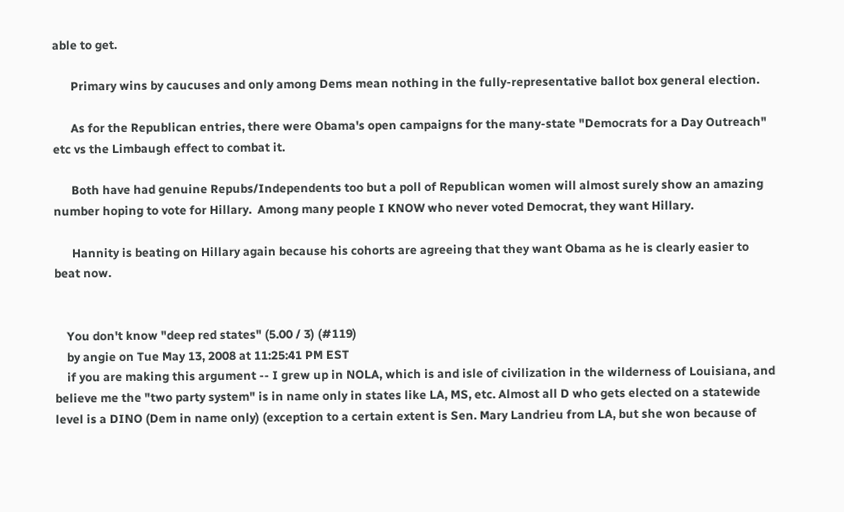able to get.

      Primary wins by caucuses and only among Dems mean nothing in the fully-representative ballot box general election.

      As for the Republican entries, there were Obama's open campaigns for the many-state "Democrats for a Day Outreach" etc vs the Limbaugh effect to combat it.

      Both have had genuine Repubs/Independents too but a poll of Republican women will almost surely show an amazing number hoping to vote for Hillary.  Among many people I KNOW who never voted Democrat, they want Hillary.

      Hannity is beating on Hillary again because his cohorts are agreeing that they want Obama as he is clearly easier to beat now.


    You don't know "deep red states" (5.00 / 3) (#119)
    by angie on Tue May 13, 2008 at 11:25:41 PM EST
    if you are making this argument -- I grew up in NOLA, which is and isle of civilization in the wilderness of Louisiana, and believe me the "two party system" is in name only in states like LA, MS, etc. Almost all D who gets elected on a statewide level is a DINO (Dem in name only) (exception to a certain extent is Sen. Mary Landrieu from LA, but she won because of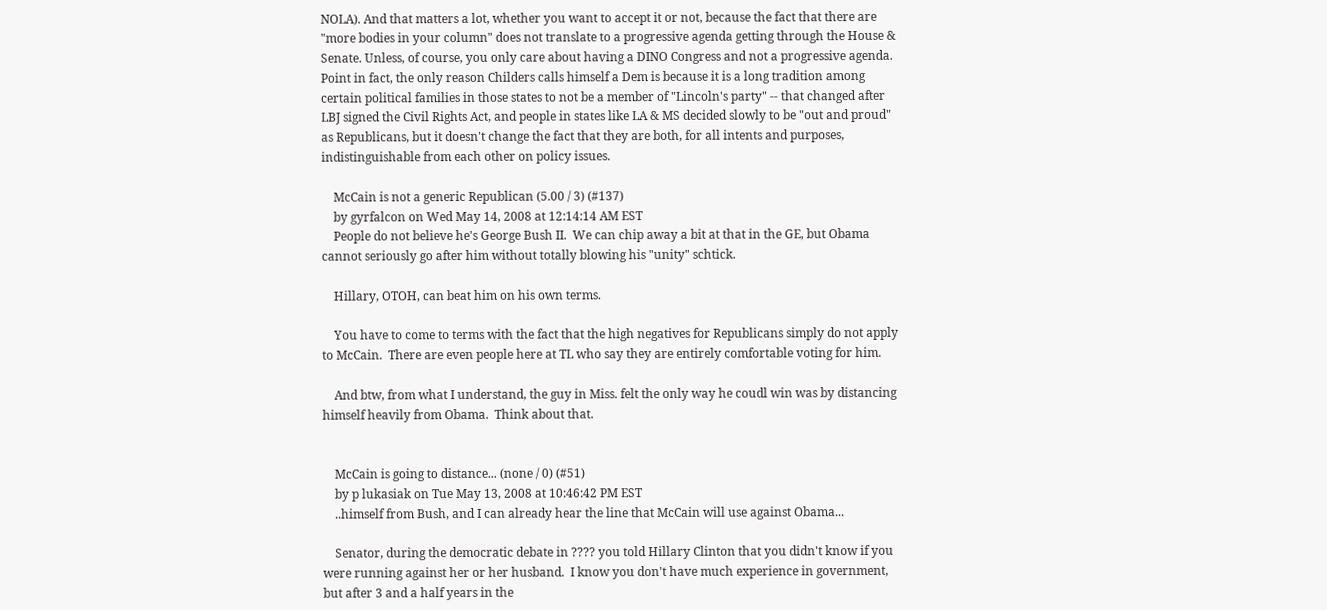NOLA). And that matters a lot, whether you want to accept it or not, because the fact that there are "more bodies in your column" does not translate to a progressive agenda getting through the House & Senate. Unless, of course, you only care about having a DINO Congress and not a progressive agenda. Point in fact, the only reason Childers calls himself a Dem is because it is a long tradition among certain political families in those states to not be a member of "Lincoln's party" -- that changed after LBJ signed the Civil Rights Act, and people in states like LA & MS decided slowly to be "out and proud" as Republicans, but it doesn't change the fact that they are both, for all intents and purposes, indistinguishable from each other on policy issues.

    McCain is not a generic Republican (5.00 / 3) (#137)
    by gyrfalcon on Wed May 14, 2008 at 12:14:14 AM EST
    People do not believe he's George Bush II.  We can chip away a bit at that in the GE, but Obama cannot seriously go after him without totally blowing his "unity" schtick.

    Hillary, OTOH, can beat him on his own terms.

    You have to come to terms with the fact that the high negatives for Republicans simply do not apply to McCain.  There are even people here at TL who say they are entirely comfortable voting for him.

    And btw, from what I understand, the guy in Miss. felt the only way he coudl win was by distancing himself heavily from Obama.  Think about that.


    McCain is going to distance... (none / 0) (#51)
    by p lukasiak on Tue May 13, 2008 at 10:46:42 PM EST
    ..himself from Bush, and I can already hear the line that McCain will use against Obama...

    Senator, during the democratic debate in ???? you told Hillary Clinton that you didn't know if you were running against her or her husband.  I know you don't have much experience in government, but after 3 and a half years in the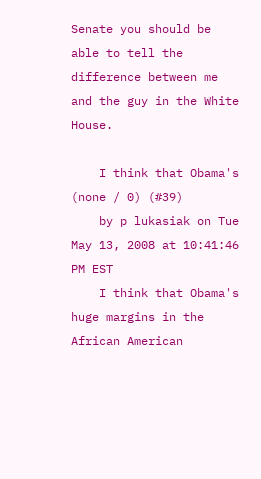Senate you should be able to tell the difference between me and the guy in the White House.

    I think that Obama's (none / 0) (#39)
    by p lukasiak on Tue May 13, 2008 at 10:41:46 PM EST
    I think that Obama's huge margins in the African American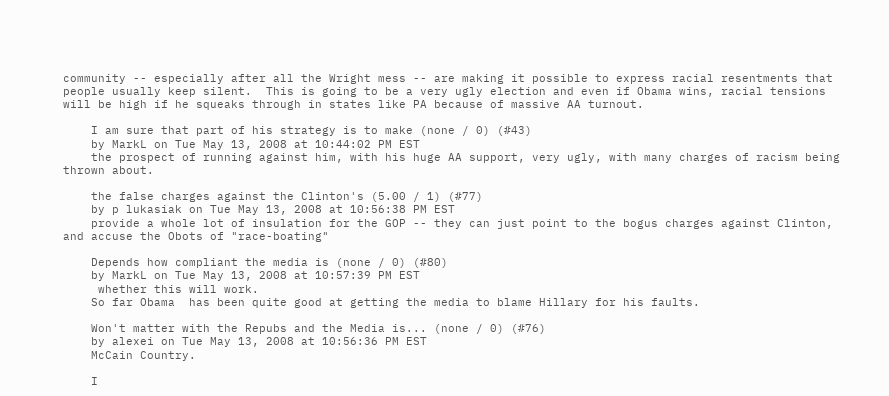community -- especially after all the Wright mess -- are making it possible to express racial resentments that people usually keep silent.  This is going to be a very ugly election and even if Obama wins, racial tensions will be high if he squeaks through in states like PA because of massive AA turnout.

    I am sure that part of his strategy is to make (none / 0) (#43)
    by MarkL on Tue May 13, 2008 at 10:44:02 PM EST
    the prospect of running against him, with his huge AA support, very ugly, with many charges of racism being thrown about.

    the false charges against the Clinton's (5.00 / 1) (#77)
    by p lukasiak on Tue May 13, 2008 at 10:56:38 PM EST
    provide a whole lot of insulation for the GOP -- they can just point to the bogus charges against Clinton, and accuse the Obots of "race-boating"

    Depends how compliant the media is (none / 0) (#80)
    by MarkL on Tue May 13, 2008 at 10:57:39 PM EST
     whether this will work.
    So far Obama  has been quite good at getting the media to blame Hillary for his faults.

    Won't matter with the Repubs and the Media is... (none / 0) (#76)
    by alexei on Tue May 13, 2008 at 10:56:36 PM EST
    McCain Country.

    I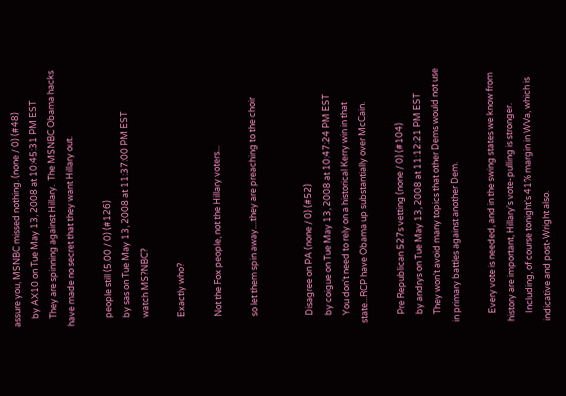assure you, MSNBC missed nothing. (none / 0) (#48)
    by AX10 on Tue May 13, 2008 at 10:45:31 PM EST
    They are spinning against Hillary.  The MSNBC Obama hacks have made no secret that they want Hillary out.

    people still (5.00 / 0) (#126)
    by sas on Tue May 13, 2008 at 11:37:00 PM EST
    watch MS?NBC?

    Exactly who?

    Not the Fox people, not the Hillary voters...

    so let them spin away....they are preaching to the choir


    Disagree on PA (none / 0) (#52)
    by coigue on Tue May 13, 2008 at 10:47:24 PM EST
    You don't need to rely on a historical Kerry win in that state...RCP have Obama up substantially over McCain.

    Pre Republican 527s vetting (none / 0) (#104)
    by andrys on Tue May 13, 2008 at 11:12:21 PM EST
    They won't avoid many topics that other Dems would not use in primary battles against another Dem.

    Every vote is needed, and in the swing states we know from history are important, Hillary's vote-pulling is stronger.
    Including, of course tonight's 41% margin in WVa, which is indicative and post-Wright also.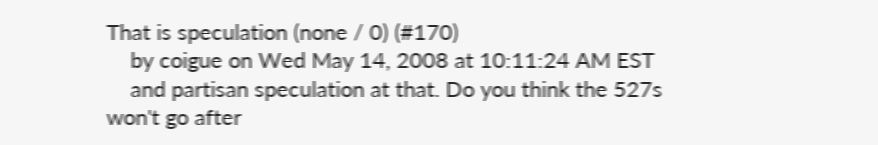That is speculation (none / 0) (#170)
    by coigue on Wed May 14, 2008 at 10:11:24 AM EST
    and partisan speculation at that. Do you think the 527s won't go after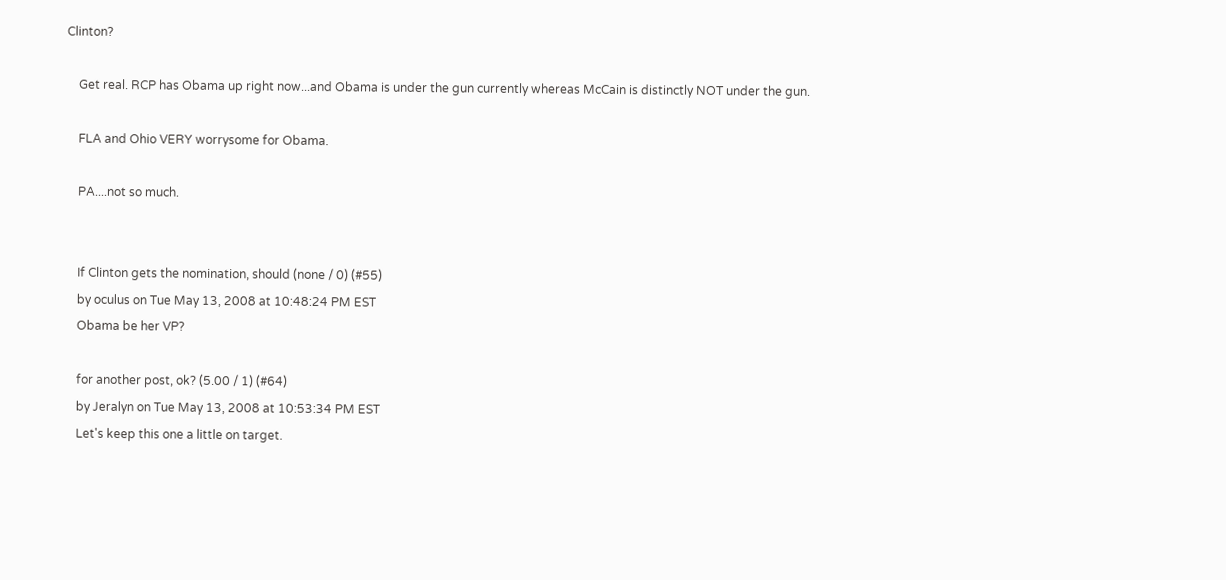Clinton?

    Get real. RCP has Obama up right now...and Obama is under the gun currently whereas McCain is distinctly NOT under the gun.

    FLA and Ohio VERY worrysome for Obama.

    PA....not so much.


    If Clinton gets the nomination, should (none / 0) (#55)
    by oculus on Tue May 13, 2008 at 10:48:24 PM EST
    Obama be her VP?

    for another post, ok? (5.00 / 1) (#64)
    by Jeralyn on Tue May 13, 2008 at 10:53:34 PM EST
    Let's keep this one a little on target.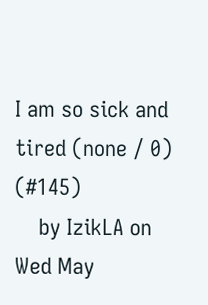I am so sick and tired (none / 0) (#145)
    by IzikLA on Wed May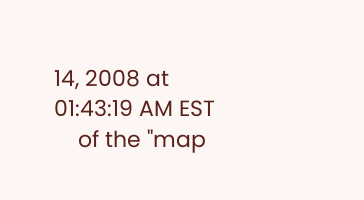14, 2008 at 01:43:19 AM EST
    of the "map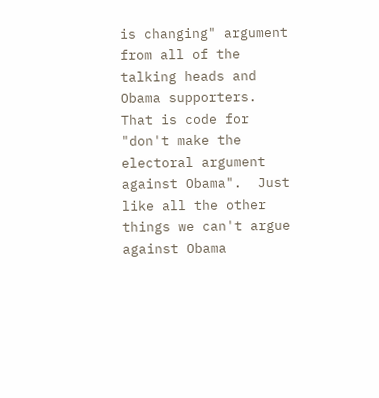is changing" argument from all of the talking heads and Obama supporters.  That is code for "don't make the electoral argument against Obama".  Just like all the other things we can't argue against Obama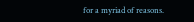for a myriad of reasons.